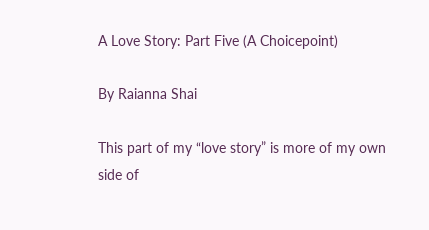A Love Story: Part Five (A Choicepoint)

By Raianna Shai

This part of my “love story” is more of my own side of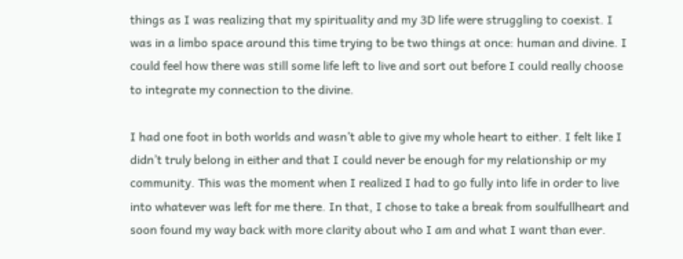things as I was realizing that my spirituality and my 3D life were struggling to coexist. I was in a limbo space around this time trying to be two things at once: human and divine. I could feel how there was still some life left to live and sort out before I could really choose to integrate my connection to the divine.

I had one foot in both worlds and wasn’t able to give my whole heart to either. I felt like I didn’t truly belong in either and that I could never be enough for my relationship or my community. This was the moment when I realized I had to go fully into life in order to live into whatever was left for me there. In that, I chose to take a break from soulfullheart and soon found my way back with more clarity about who I am and what I want than ever.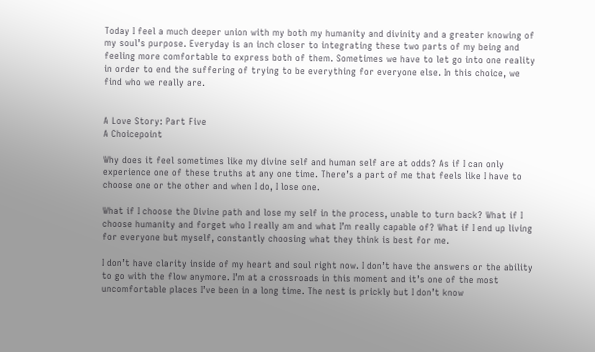Today I feel a much deeper union with my both my humanity and divinity and a greater knowing of my soul’s purpose. Everyday is an inch closer to integrating these two parts of my being and feeling more comfortable to express both of them. Sometimes we have to let go into one reality in order to end the suffering of trying to be everything for everyone else. In this choice, we find who we really are.


A Love Story: Part Five
A Choicepoint

Why does it feel sometimes like my divine self and human self are at odds? As if I can only experience one of these truths at any one time. There’s a part of me that feels like I have to choose one or the other and when I do, I lose one.

What if I choose the Divine path and lose my self in the process, unable to turn back? What if I choose humanity and forget who I really am and what I’m really capable of? What if I end up living for everyone but myself, constantly choosing what they think is best for me.

I don’t have clarity inside of my heart and soul right now. I don’t have the answers or the ability to go with the flow anymore. I’m at a crossroads in this moment and it’s one of the most uncomfortable places I’ve been in a long time. The nest is prickly but I don’t know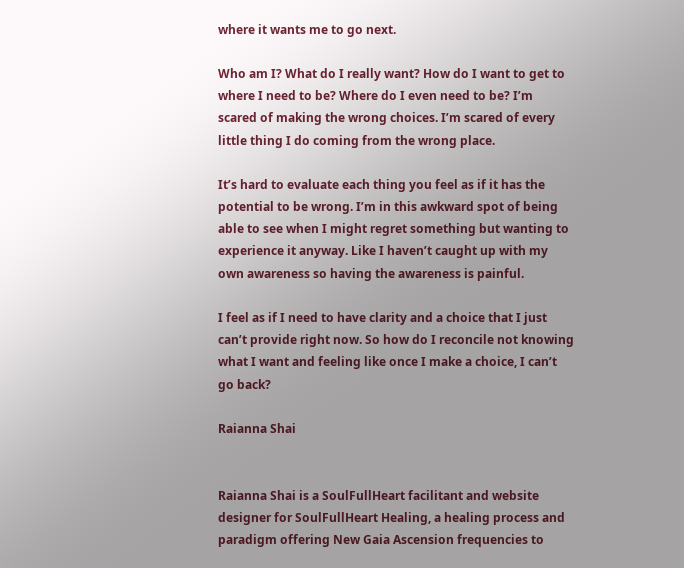where it wants me to go next.

Who am I? What do I really want? How do I want to get to where I need to be? Where do I even need to be? I’m scared of making the wrong choices. I’m scared of every little thing I do coming from the wrong place.

It’s hard to evaluate each thing you feel as if it has the potential to be wrong. I’m in this awkward spot of being able to see when I might regret something but wanting to experience it anyway. Like I haven’t caught up with my own awareness so having the awareness is painful.

I feel as if I need to have clarity and a choice that I just can’t provide right now. So how do I reconcile not knowing what I want and feeling like once I make a choice, I can’t go back?

Raianna Shai


Raianna Shai is a SoulFullHeart facilitant and website designer for SoulFullHeart Healing, a healing process and paradigm offering New Gaia Ascension frequencies to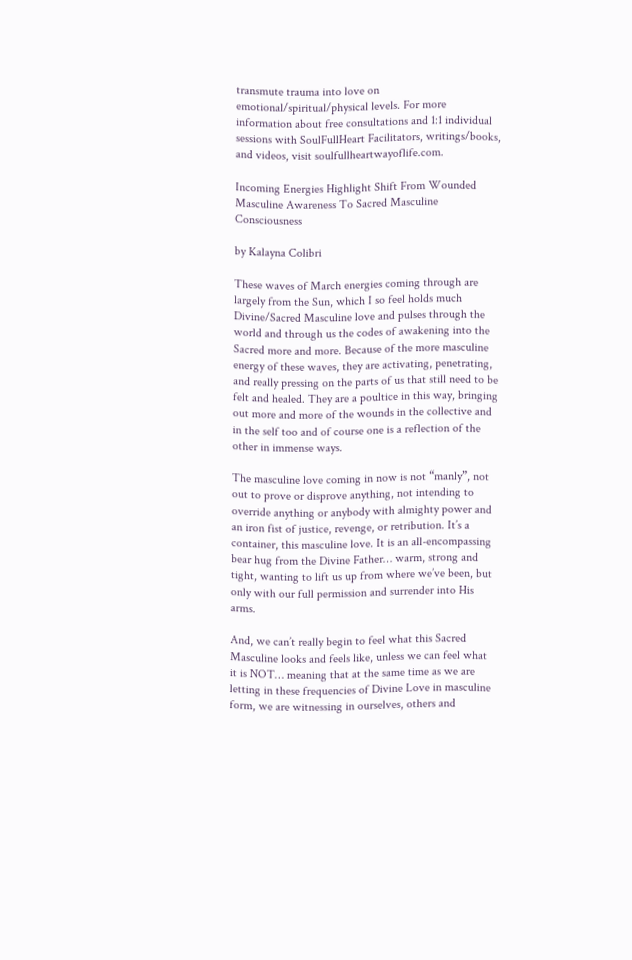transmute trauma into love on emotional/spiritual/physical levels. For more information about free consultations and 1:1 individual sessions with SoulFullHeart Facilitators, writings/books, and videos, visit soulfullheartwayoflife.com.

Incoming Energies Highlight Shift From Wounded Masculine Awareness To Sacred Masculine Consciousness

by Kalayna Colibri

These waves of March energies coming through are largely from the Sun, which I so feel holds much Divine/Sacred Masculine love and pulses through the world and through us the codes of awakening into the Sacred more and more. Because of the more masculine energy of these waves, they are activating, penetrating, and really pressing on the parts of us that still need to be felt and healed. They are a poultice in this way, bringing out more and more of the wounds in the collective and in the self too and of course one is a reflection of the other in immense ways.

The masculine love coming in now is not “manly”, not out to prove or disprove anything, not intending to override anything or anybody with almighty power and an iron fist of justice, revenge, or retribution. It’s a container, this masculine love. It is an all-encompassing bear hug from the Divine Father… warm, strong and tight, wanting to lift us up from where we’ve been, but only with our full permission and surrender into His arms.

And, we can’t really begin to feel what this Sacred Masculine looks and feels like, unless we can feel what it is NOT… meaning that at the same time as we are letting in these frequencies of Divine Love in masculine form, we are witnessing in ourselves, others and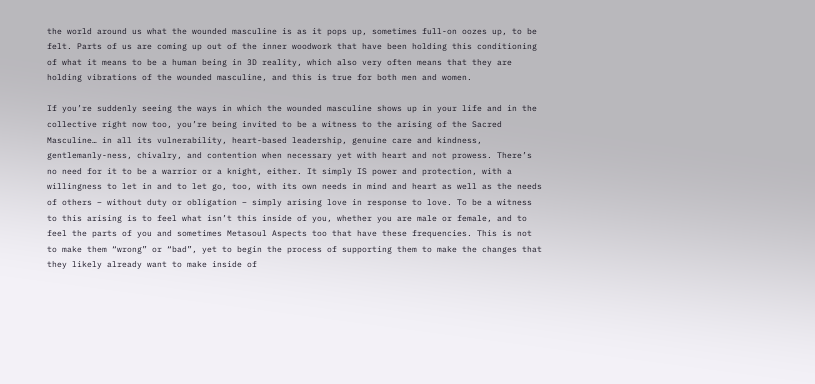the world around us what the wounded masculine is as it pops up, sometimes full-on oozes up, to be felt. Parts of us are coming up out of the inner woodwork that have been holding this conditioning of what it means to be a human being in 3D reality, which also very often means that they are holding vibrations of the wounded masculine, and this is true for both men and women.

If you’re suddenly seeing the ways in which the wounded masculine shows up in your life and in the collective right now too, you’re being invited to be a witness to the arising of the Sacred Masculine… in all its vulnerability, heart-based leadership, genuine care and kindness, gentlemanly-ness, chivalry, and contention when necessary yet with heart and not prowess. There’s no need for it to be a warrior or a knight, either. It simply IS power and protection, with a willingness to let in and to let go, too, with its own needs in mind and heart as well as the needs of others – without duty or obligation – simply arising love in response to love. To be a witness to this arising is to feel what isn’t this inside of you, whether you are male or female, and to feel the parts of you and sometimes Metasoul Aspects too that have these frequencies. This is not to make them “wrong” or “bad”, yet to begin the process of supporting them to make the changes that they likely already want to make inside of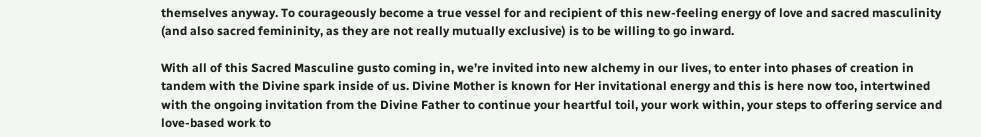themselves anyway. To courageously become a true vessel for and recipient of this new-feeling energy of love and sacred masculinity (and also sacred femininity, as they are not really mutually exclusive) is to be willing to go inward.

With all of this Sacred Masculine gusto coming in, we’re invited into new alchemy in our lives, to enter into phases of creation in tandem with the Divine spark inside of us. Divine Mother is known for Her invitational energy and this is here now too, intertwined with the ongoing invitation from the Divine Father to continue your heartful toil, your work within, your steps to offering service and love-based work to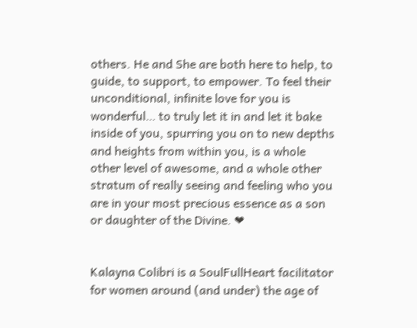others. He and She are both here to help, to guide, to support, to empower. To feel their unconditional, infinite love for you is wonderful… to truly let it in and let it bake inside of you, spurring you on to new depths and heights from within you, is a whole other level of awesome, and a whole other stratum of really seeing and feeling who you are in your most precious essence as a son or daughter of the Divine. ❤


Kalayna Colibri is a SoulFullHeart facilitator for women around (and under) the age of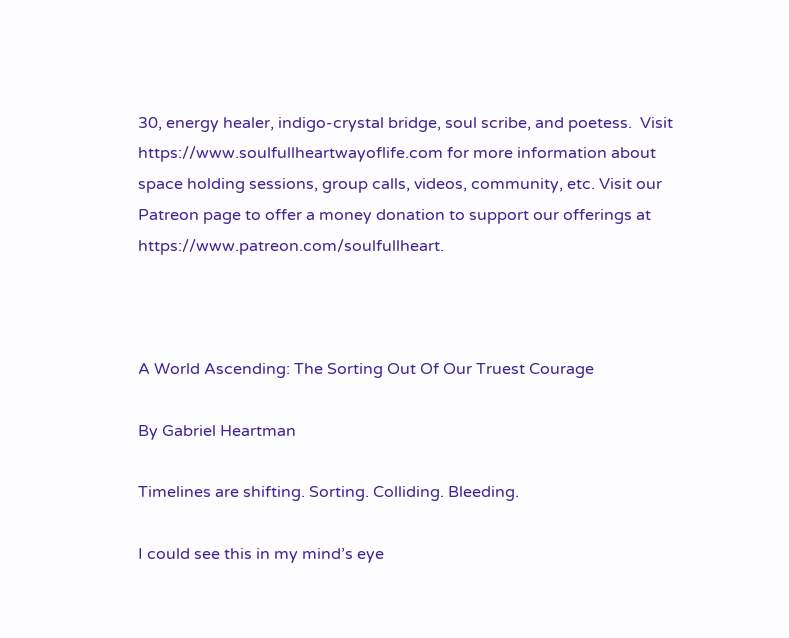30, energy healer, indigo-crystal bridge, soul scribe, and poetess.  Visit https://www.soulfullheartwayoflife.com for more information about space holding sessions, group calls, videos, community, etc. Visit our Patreon page to offer a money donation to support our offerings at https://www.patreon.com/soulfullheart.



A World Ascending: The Sorting Out Of Our Truest Courage

By Gabriel Heartman

Timelines are shifting. Sorting. Colliding. Bleeding.

I could see this in my mind’s eye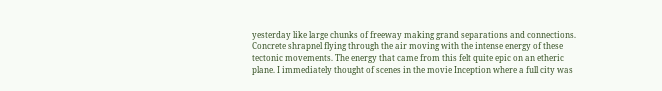yesterday like large chunks of freeway making grand separations and connections. Concrete shrapnel flying through the air moving with the intense energy of these tectonic movements. The energy that came from this felt quite epic on an etheric plane. I immediately thought of scenes in the movie Inception where a full city was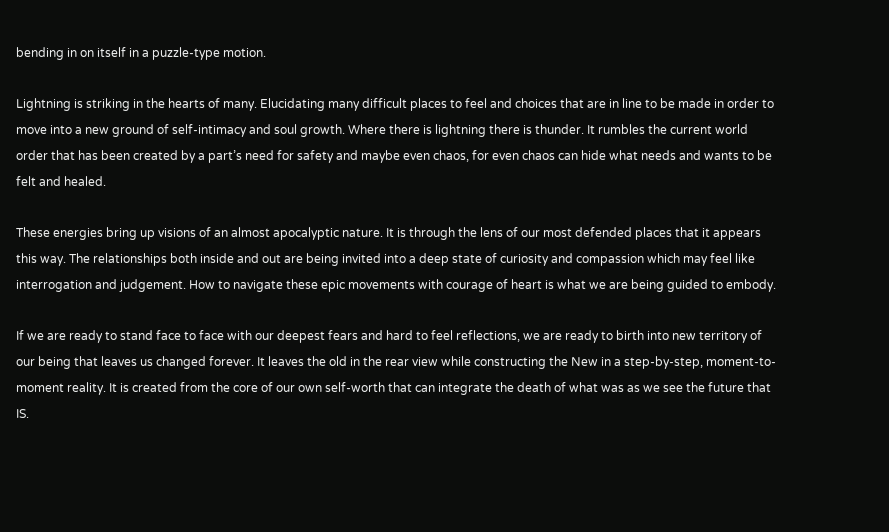bending in on itself in a puzzle-type motion.

Lightning is striking in the hearts of many. Elucidating many difficult places to feel and choices that are in line to be made in order to move into a new ground of self-intimacy and soul growth. Where there is lightning there is thunder. It rumbles the current world order that has been created by a part’s need for safety and maybe even chaos, for even chaos can hide what needs and wants to be felt and healed.

These energies bring up visions of an almost apocalyptic nature. It is through the lens of our most defended places that it appears this way. The relationships both inside and out are being invited into a deep state of curiosity and compassion which may feel like interrogation and judgement. How to navigate these epic movements with courage of heart is what we are being guided to embody.

If we are ready to stand face to face with our deepest fears and hard to feel reflections, we are ready to birth into new territory of our being that leaves us changed forever. It leaves the old in the rear view while constructing the New in a step-by-step, moment-to-moment reality. It is created from the core of our own self-worth that can integrate the death of what was as we see the future that IS.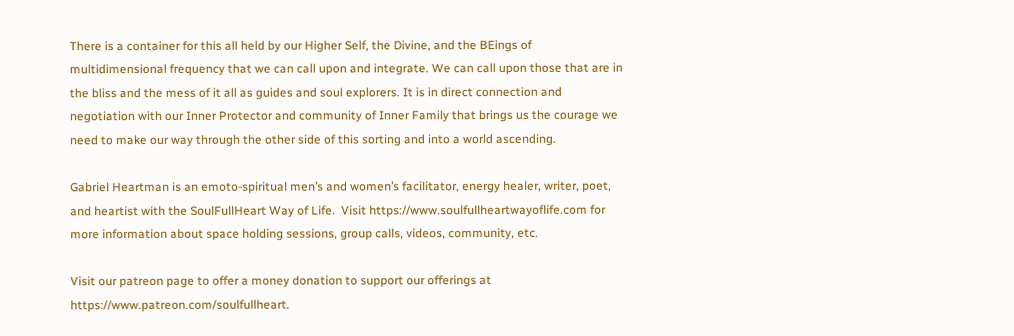There is a container for this all held by our Higher Self, the Divine, and the BEings of multidimensional frequency that we can call upon and integrate. We can call upon those that are in the bliss and the mess of it all as guides and soul explorers. It is in direct connection and negotiation with our Inner Protector and community of Inner Family that brings us the courage we need to make our way through the other side of this sorting and into a world ascending.

Gabriel Heartman is an emoto-spiritual men’s and women’s facilitator, energy healer, writer, poet, and heartist with the SoulFullHeart Way of Life.  Visit https://www.soulfullheartwayoflife.com for more information about space holding sessions, group calls, videos, community, etc.

Visit our patreon page to offer a money donation to support our offerings at https://www.patreon.com/soulfullheart.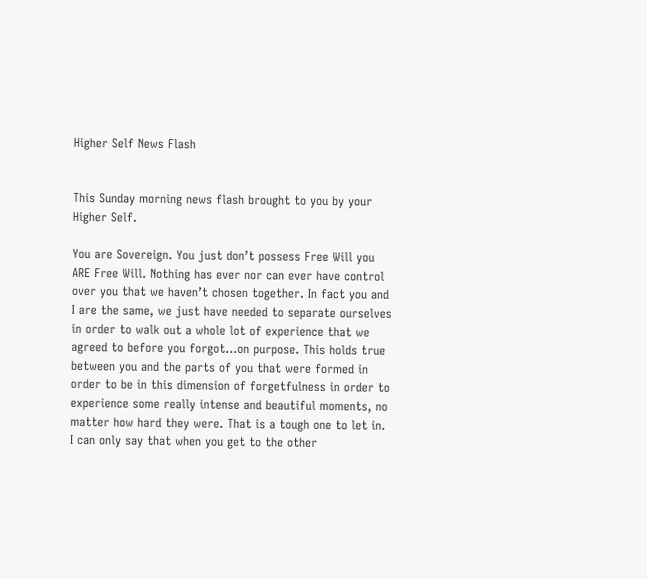Higher Self News Flash


This Sunday morning news flash brought to you by your Higher Self.

You are Sovereign. You just don’t possess Free Will you ARE Free Will. Nothing has ever nor can ever have control over you that we haven’t chosen together. In fact you and I are the same, we just have needed to separate ourselves in order to walk out a whole lot of experience that we agreed to before you forgot…on purpose. This holds true between you and the parts of you that were formed in order to be in this dimension of forgetfulness in order to experience some really intense and beautiful moments, no matter how hard they were. That is a tough one to let in. I can only say that when you get to the other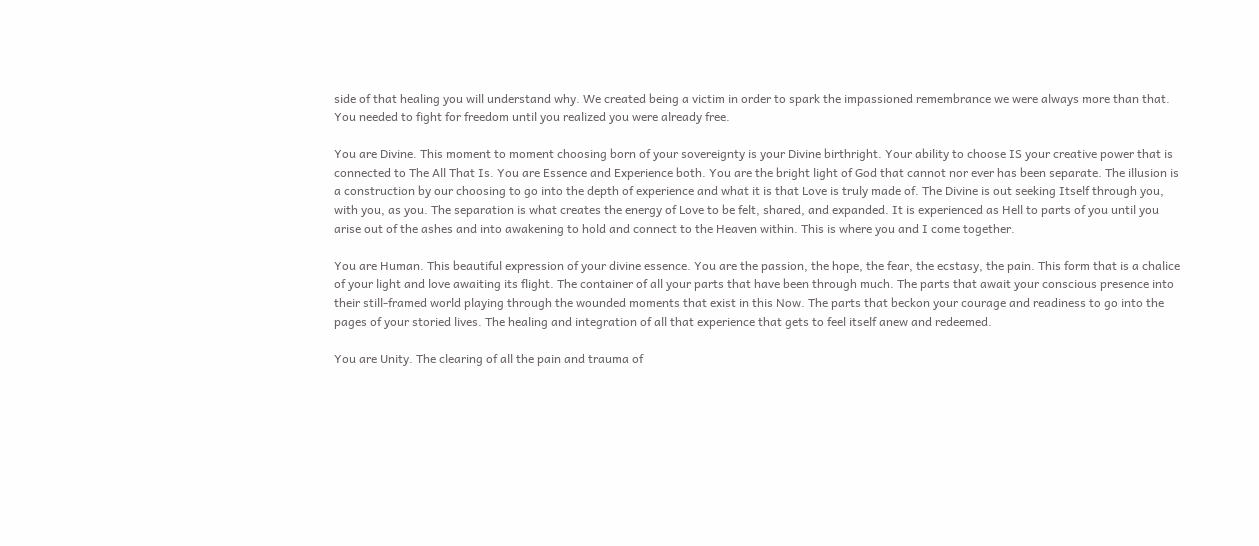side of that healing you will understand why. We created being a victim in order to spark the impassioned remembrance we were always more than that.  You needed to fight for freedom until you realized you were already free.

You are Divine. This moment to moment choosing born of your sovereignty is your Divine birthright. Your ability to choose IS your creative power that is connected to The All That Is. You are Essence and Experience both. You are the bright light of God that cannot nor ever has been separate. The illusion is a construction by our choosing to go into the depth of experience and what it is that Love is truly made of. The Divine is out seeking Itself through you, with you, as you. The separation is what creates the energy of Love to be felt, shared, and expanded. It is experienced as Hell to parts of you until you arise out of the ashes and into awakening to hold and connect to the Heaven within. This is where you and I come together.

You are Human. This beautiful expression of your divine essence. You are the passion, the hope, the fear, the ecstasy, the pain. This form that is a chalice of your light and love awaiting its flight. The container of all your parts that have been through much. The parts that await your conscious presence into their still-framed world playing through the wounded moments that exist in this Now. The parts that beckon your courage and readiness to go into the pages of your storied lives. The healing and integration of all that experience that gets to feel itself anew and redeemed.

You are Unity. The clearing of all the pain and trauma of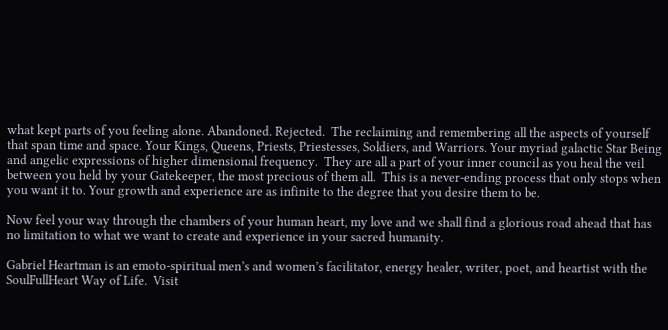what kept parts of you feeling alone. Abandoned. Rejected.  The reclaiming and remembering all the aspects of yourself that span time and space. Your Kings, Queens, Priests, Priestesses, Soldiers, and Warriors. Your myriad galactic Star Being and angelic expressions of higher dimensional frequency.  They are all a part of your inner council as you heal the veil between you held by your Gatekeeper, the most precious of them all.  This is a never-ending process that only stops when you want it to. Your growth and experience are as infinite to the degree that you desire them to be.

Now feel your way through the chambers of your human heart, my love and we shall find a glorious road ahead that has no limitation to what we want to create and experience in your sacred humanity.

Gabriel Heartman is an emoto-spiritual men’s and women’s facilitator, energy healer, writer, poet, and heartist with the SoulFullHeart Way of Life.  Visit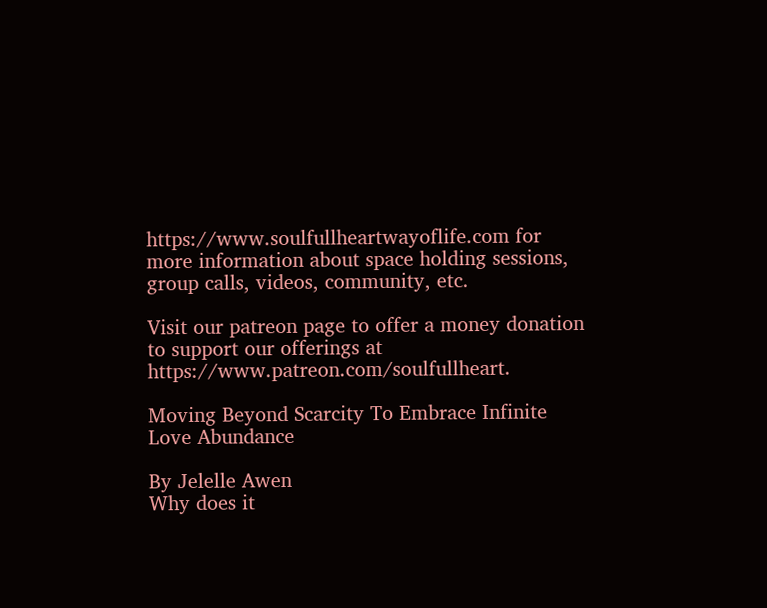https://www.soulfullheartwayoflife.com for more information about space holding sessions, group calls, videos, community, etc.

Visit our patreon page to offer a money donation to support our offerings at https://www.patreon.com/soulfullheart.

Moving Beyond Scarcity To Embrace Infinite Love Abundance

By Jelelle Awen
Why does it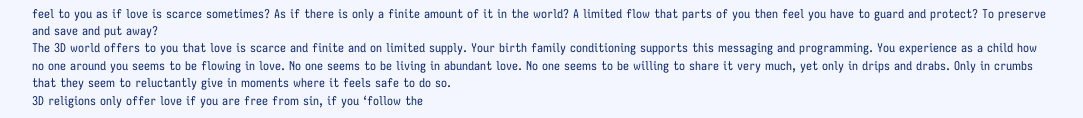feel to you as if love is scarce sometimes? As if there is only a finite amount of it in the world? A limited flow that parts of you then feel you have to guard and protect? To preserve and save and put away?
The 3D world offers to you that love is scarce and finite and on limited supply. Your birth family conditioning supports this messaging and programming. You experience as a child how no one around you seems to be flowing in love. No one seems to be living in abundant love. No one seems to be willing to share it very much, yet only in drips and drabs. Only in crumbs that they seem to reluctantly give in moments where it feels safe to do so.
3D religions only offer love if you are free from sin, if you ‘follow the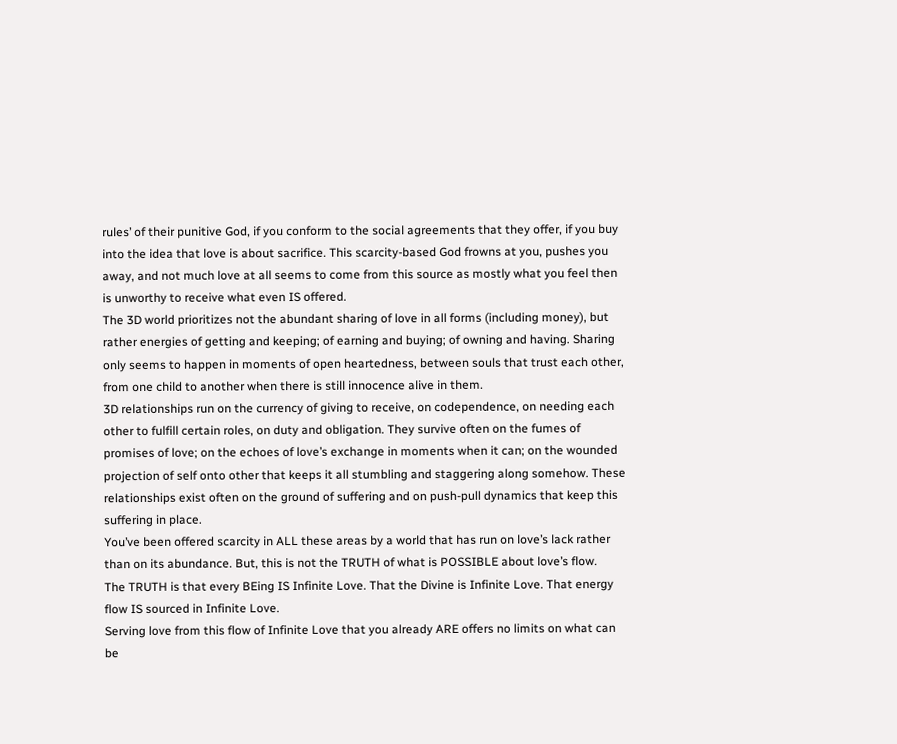rules’ of their punitive God, if you conform to the social agreements that they offer, if you buy into the idea that love is about sacrifice. This scarcity-based God frowns at you, pushes you away, and not much love at all seems to come from this source as mostly what you feel then is unworthy to receive what even IS offered.
The 3D world prioritizes not the abundant sharing of love in all forms (including money), but rather energies of getting and keeping; of earning and buying; of owning and having. Sharing only seems to happen in moments of open heartedness, between souls that trust each other, from one child to another when there is still innocence alive in them.
3D relationships run on the currency of giving to receive, on codependence, on needing each other to fulfill certain roles, on duty and obligation. They survive often on the fumes of promises of love; on the echoes of love’s exchange in moments when it can; on the wounded projection of self onto other that keeps it all stumbling and staggering along somehow. These relationships exist often on the ground of suffering and on push-pull dynamics that keep this suffering in place.
You’ve been offered scarcity in ALL these areas by a world that has run on love’s lack rather than on its abundance. But, this is not the TRUTH of what is POSSIBLE about love’s flow.
The TRUTH is that every BEing IS Infinite Love. That the Divine is Infinite Love. That energy flow IS sourced in Infinite Love.
Serving love from this flow of Infinite Love that you already ARE offers no limits on what can be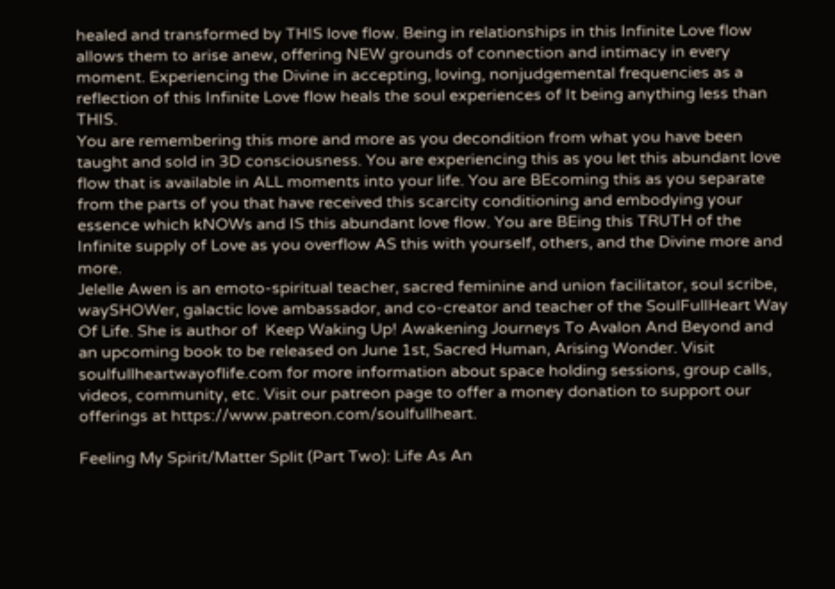healed and transformed by THIS love flow. Being in relationships in this Infinite Love flow allows them to arise anew, offering NEW grounds of connection and intimacy in every moment. Experiencing the Divine in accepting, loving, nonjudgemental frequencies as a reflection of this Infinite Love flow heals the soul experiences of It being anything less than THIS.
You are remembering this more and more as you decondition from what you have been taught and sold in 3D consciousness. You are experiencing this as you let this abundant love flow that is available in ALL moments into your life. You are BEcoming this as you separate from the parts of you that have received this scarcity conditioning and embodying your essence which kNOWs and IS this abundant love flow. You are BEing this TRUTH of the Infinite supply of Love as you overflow AS this with yourself, others, and the Divine more and more.
Jelelle Awen is an emoto-spiritual teacher, sacred feminine and union facilitator, soul scribe, waySHOWer, galactic love ambassador, and co-creator and teacher of the SoulFullHeart Way Of Life. She is author of  Keep Waking Up! Awakening Journeys To Avalon And Beyond and an upcoming book to be released on June 1st, Sacred Human, Arising Wonder. Visit soulfullheartwayoflife.com for more information about space holding sessions, group calls, videos, community, etc. Visit our patreon page to offer a money donation to support our offerings at https://www.patreon.com/soulfullheart.

Feeling My Spirit/Matter Split (Part Two): Life As An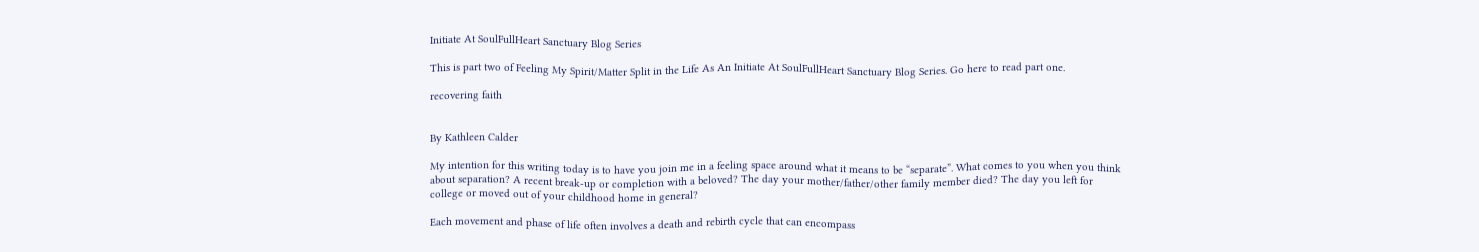Initiate At SoulFullHeart Sanctuary Blog Series

This is part two of Feeling My Spirit/Matter Split in the Life As An Initiate At SoulFullHeart Sanctuary Blog Series. Go here to read part one.

recovering faith


By Kathleen Calder

My intention for this writing today is to have you join me in a feeling space around what it means to be “separate”. What comes to you when you think about separation? A recent break-up or completion with a beloved? The day your mother/father/other family member died? The day you left for college or moved out of your childhood home in general?

Each movement and phase of life often involves a death and rebirth cycle that can encompass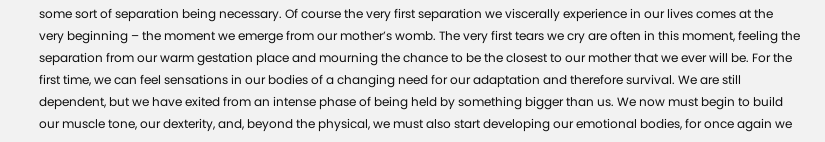some sort of separation being necessary. Of course the very first separation we viscerally experience in our lives comes at the very beginning – the moment we emerge from our mother’s womb. The very first tears we cry are often in this moment, feeling the separation from our warm gestation place and mourning the chance to be the closest to our mother that we ever will be. For the first time, we can feel sensations in our bodies of a changing need for our adaptation and therefore survival. We are still dependent, but we have exited from an intense phase of being held by something bigger than us. We now must begin to build our muscle tone, our dexterity, and, beyond the physical, we must also start developing our emotional bodies, for once again we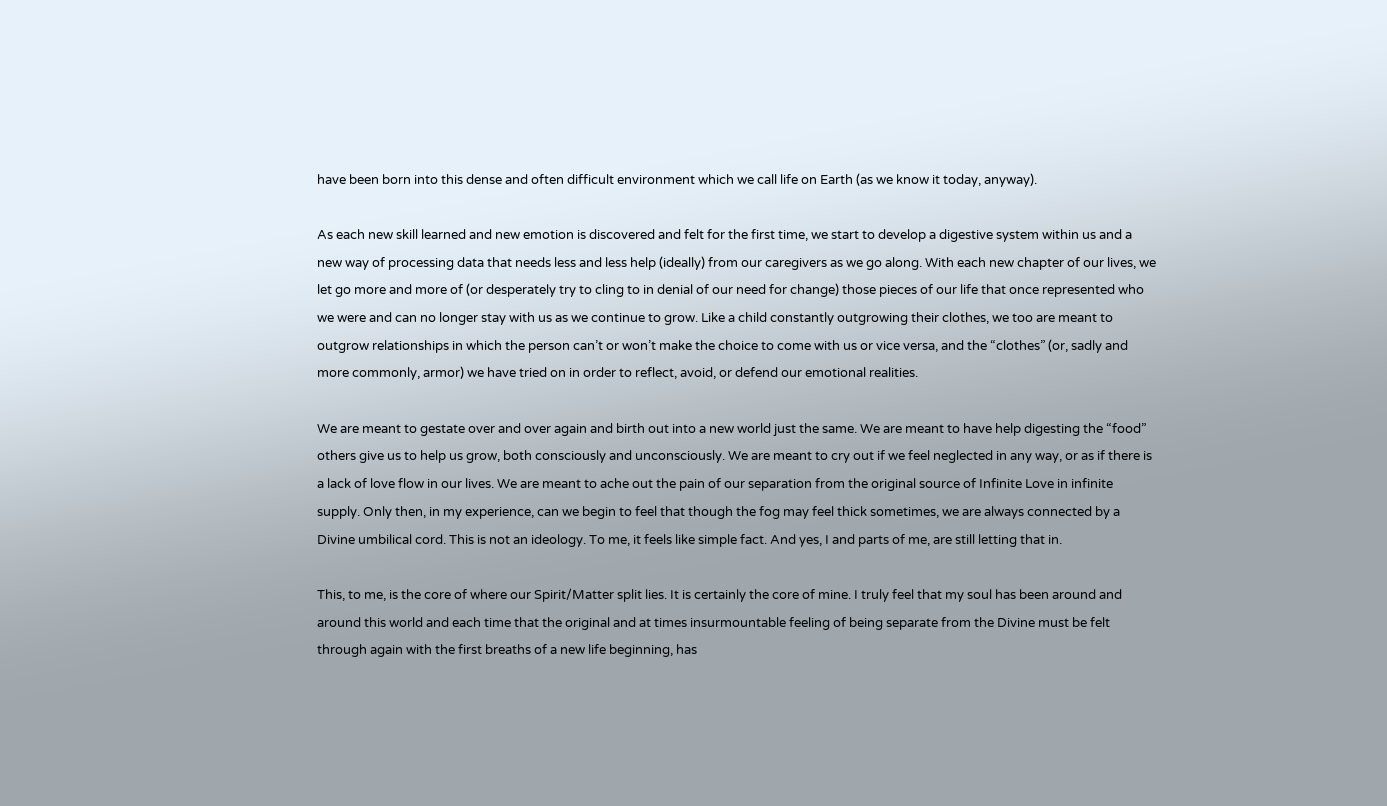have been born into this dense and often difficult environment which we call life on Earth (as we know it today, anyway).

As each new skill learned and new emotion is discovered and felt for the first time, we start to develop a digestive system within us and a new way of processing data that needs less and less help (ideally) from our caregivers as we go along. With each new chapter of our lives, we let go more and more of (or desperately try to cling to in denial of our need for change) those pieces of our life that once represented who we were and can no longer stay with us as we continue to grow. Like a child constantly outgrowing their clothes, we too are meant to outgrow relationships in which the person can’t or won’t make the choice to come with us or vice versa, and the “clothes” (or, sadly and more commonly, armor) we have tried on in order to reflect, avoid, or defend our emotional realities.

We are meant to gestate over and over again and birth out into a new world just the same. We are meant to have help digesting the “food” others give us to help us grow, both consciously and unconsciously. We are meant to cry out if we feel neglected in any way, or as if there is a lack of love flow in our lives. We are meant to ache out the pain of our separation from the original source of Infinite Love in infinite supply. Only then, in my experience, can we begin to feel that though the fog may feel thick sometimes, we are always connected by a Divine umbilical cord. This is not an ideology. To me, it feels like simple fact. And yes, I and parts of me, are still letting that in.

This, to me, is the core of where our Spirit/Matter split lies. It is certainly the core of mine. I truly feel that my soul has been around and around this world and each time that the original and at times insurmountable feeling of being separate from the Divine must be felt through again with the first breaths of a new life beginning, has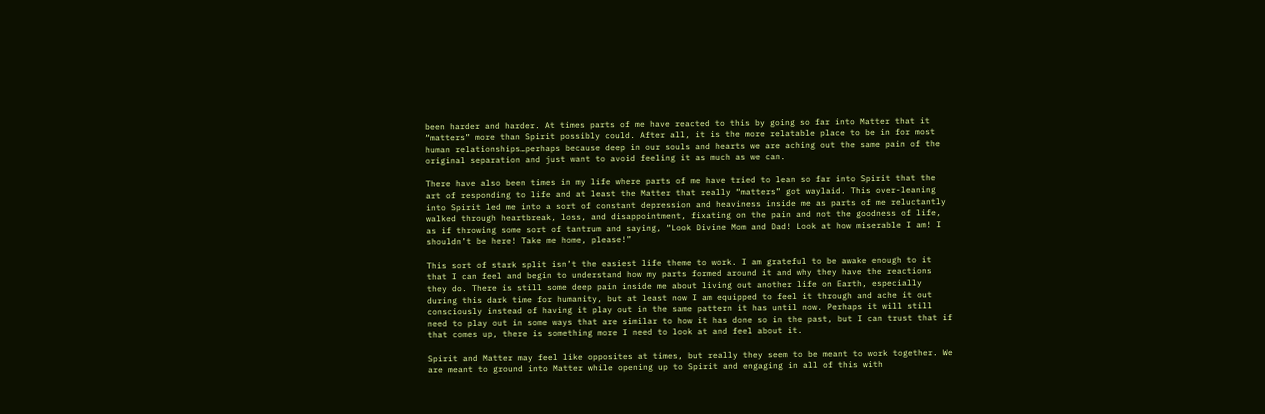been harder and harder. At times parts of me have reacted to this by going so far into Matter that it “matters” more than Spirit possibly could. After all, it is the more relatable place to be in for most human relationships…perhaps because deep in our souls and hearts we are aching out the same pain of the original separation and just want to avoid feeling it as much as we can.

There have also been times in my life where parts of me have tried to lean so far into Spirit that the art of responding to life and at least the Matter that really “matters” got waylaid. This over-leaning into Spirit led me into a sort of constant depression and heaviness inside me as parts of me reluctantly walked through heartbreak, loss, and disappointment, fixating on the pain and not the goodness of life, as if throwing some sort of tantrum and saying, “Look Divine Mom and Dad! Look at how miserable I am! I shouldn’t be here! Take me home, please!”

This sort of stark split isn’t the easiest life theme to work. I am grateful to be awake enough to it that I can feel and begin to understand how my parts formed around it and why they have the reactions they do. There is still some deep pain inside me about living out another life on Earth, especially during this dark time for humanity, but at least now I am equipped to feel it through and ache it out consciously instead of having it play out in the same pattern it has until now. Perhaps it will still need to play out in some ways that are similar to how it has done so in the past, but I can trust that if that comes up, there is something more I need to look at and feel about it.

Spirit and Matter may feel like opposites at times, but really they seem to be meant to work together. We are meant to ground into Matter while opening up to Spirit and engaging in all of this with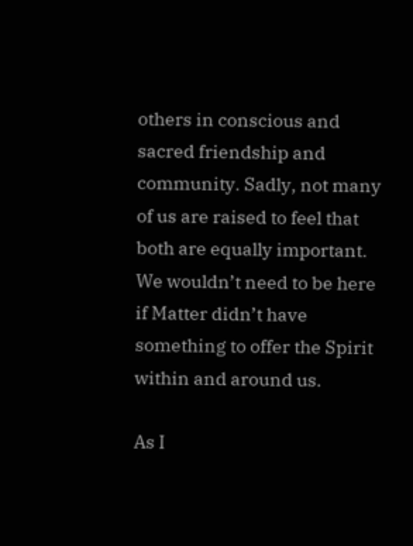others in conscious and sacred friendship and community. Sadly, not many of us are raised to feel that both are equally important. We wouldn’t need to be here if Matter didn’t have something to offer the Spirit within and around us.

As I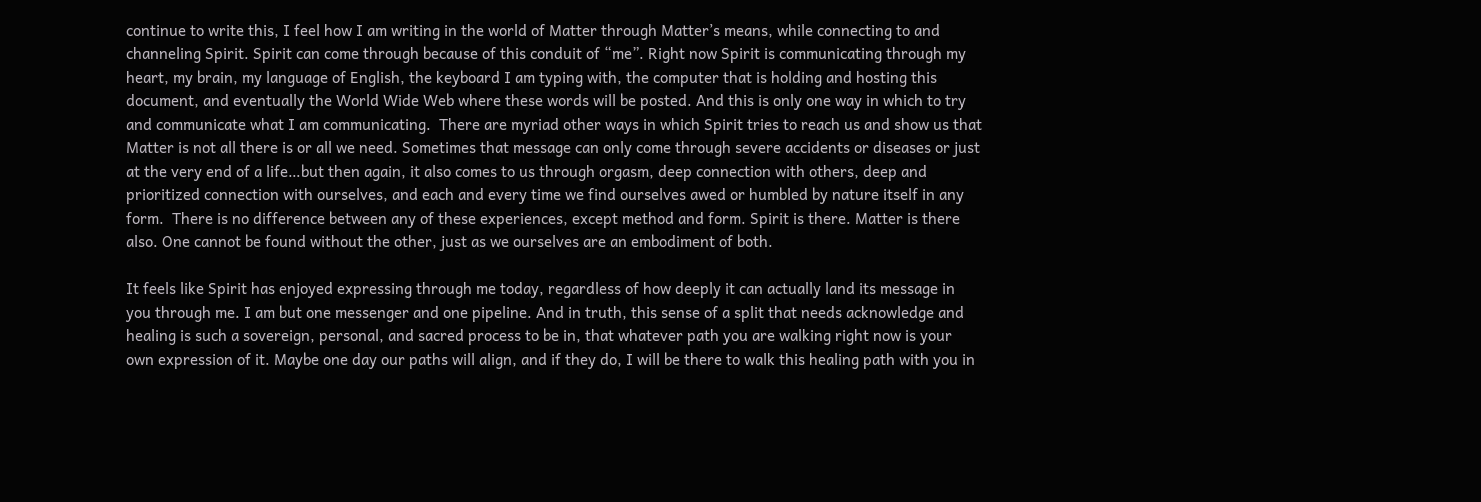continue to write this, I feel how I am writing in the world of Matter through Matter’s means, while connecting to and channeling Spirit. Spirit can come through because of this conduit of “me”. Right now Spirit is communicating through my heart, my brain, my language of English, the keyboard I am typing with, the computer that is holding and hosting this document, and eventually the World Wide Web where these words will be posted. And this is only one way in which to try and communicate what I am communicating.  There are myriad other ways in which Spirit tries to reach us and show us that Matter is not all there is or all we need. Sometimes that message can only come through severe accidents or diseases or just at the very end of a life…but then again, it also comes to us through orgasm, deep connection with others, deep and prioritized connection with ourselves, and each and every time we find ourselves awed or humbled by nature itself in any form.  There is no difference between any of these experiences, except method and form. Spirit is there. Matter is there also. One cannot be found without the other, just as we ourselves are an embodiment of both.

It feels like Spirit has enjoyed expressing through me today, regardless of how deeply it can actually land its message in you through me. I am but one messenger and one pipeline. And in truth, this sense of a split that needs acknowledge and healing is such a sovereign, personal, and sacred process to be in, that whatever path you are walking right now is your own expression of it. Maybe one day our paths will align, and if they do, I will be there to walk this healing path with you in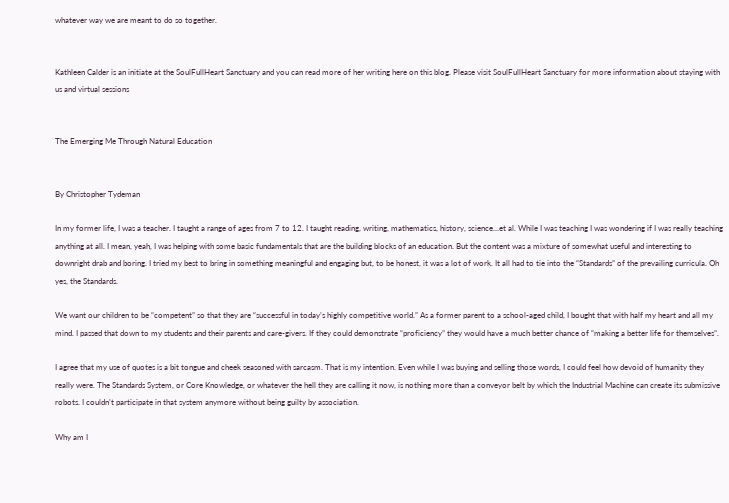whatever way we are meant to do so together.


Kathleen Calder is an initiate at the SoulFullHeart Sanctuary and you can read more of her writing here on this blog. Please visit SoulFullHeart Sanctuary for more information about staying with us and virtual sessions


The Emerging Me Through Natural Education


By Christopher Tydeman

In my former life, I was a teacher. I taught a range of ages from 7 to 12. I taught reading, writing, mathematics, history, science…et al. While I was teaching I was wondering if I was really teaching anything at all. I mean, yeah, I was helping with some basic fundamentals that are the building blocks of an education. But the content was a mixture of somewhat useful and interesting to downright drab and boring. I tried my best to bring in something meaningful and engaging but, to be honest, it was a lot of work. It all had to tie into the “Standards” of the prevailing curricula. Oh yes, the Standards.

We want our children to be “competent” so that they are “successful in today’s highly competitive world.” As a former parent to a school-aged child, I bought that with half my heart and all my mind. I passed that down to my students and their parents and care-givers. If they could demonstrate “proficiency” they would have a much better chance of “making a better life for themselves”.

I agree that my use of quotes is a bit tongue and cheek seasoned with sarcasm. That is my intention. Even while I was buying and selling those words, I could feel how devoid of humanity they really were. The Standards System, or Core Knowledge, or whatever the hell they are calling it now, is nothing more than a conveyor belt by which the Industrial Machine can create its submissive robots. I couldn’t participate in that system anymore without being guilty by association.

Why am I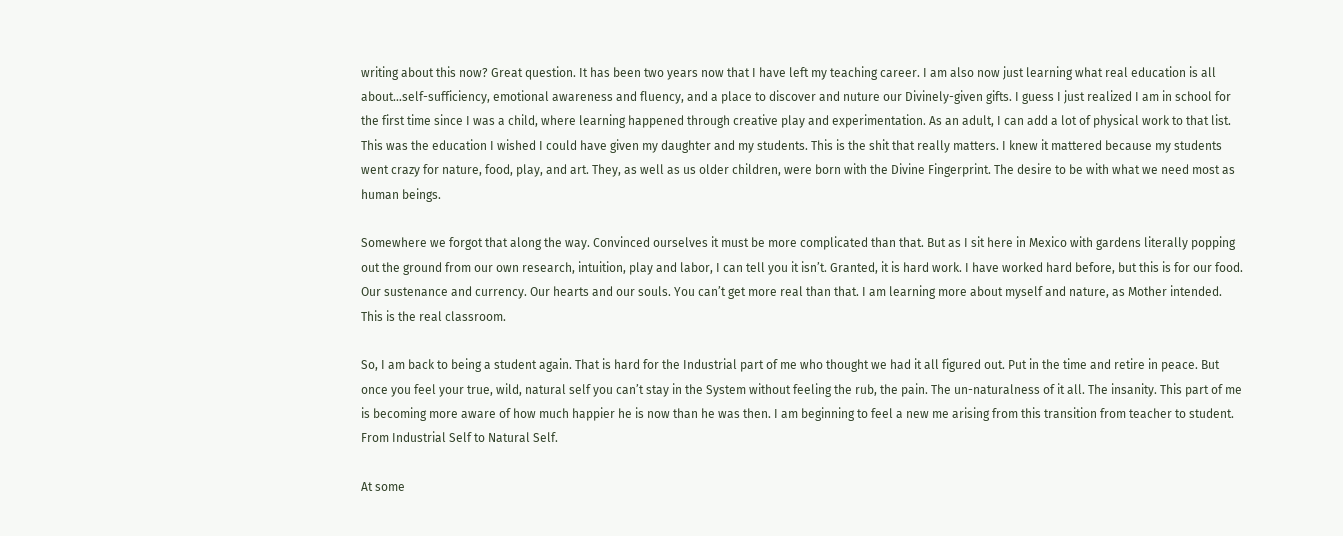writing about this now? Great question. It has been two years now that I have left my teaching career. I am also now just learning what real education is all about…self-sufficiency, emotional awareness and fluency, and a place to discover and nuture our Divinely-given gifts. I guess I just realized I am in school for the first time since I was a child, where learning happened through creative play and experimentation. As an adult, I can add a lot of physical work to that list. This was the education I wished I could have given my daughter and my students. This is the shit that really matters. I knew it mattered because my students went crazy for nature, food, play, and art. They, as well as us older children, were born with the Divine Fingerprint. The desire to be with what we need most as human beings.

Somewhere we forgot that along the way. Convinced ourselves it must be more complicated than that. But as I sit here in Mexico with gardens literally popping out the ground from our own research, intuition, play and labor, I can tell you it isn’t. Granted, it is hard work. I have worked hard before, but this is for our food. Our sustenance and currency. Our hearts and our souls. You can’t get more real than that. I am learning more about myself and nature, as Mother intended. This is the real classroom.

So, I am back to being a student again. That is hard for the Industrial part of me who thought we had it all figured out. Put in the time and retire in peace. But once you feel your true, wild, natural self you can’t stay in the System without feeling the rub, the pain. The un-naturalness of it all. The insanity. This part of me is becoming more aware of how much happier he is now than he was then. I am beginning to feel a new me arising from this transition from teacher to student. From Industrial Self to Natural Self.

At some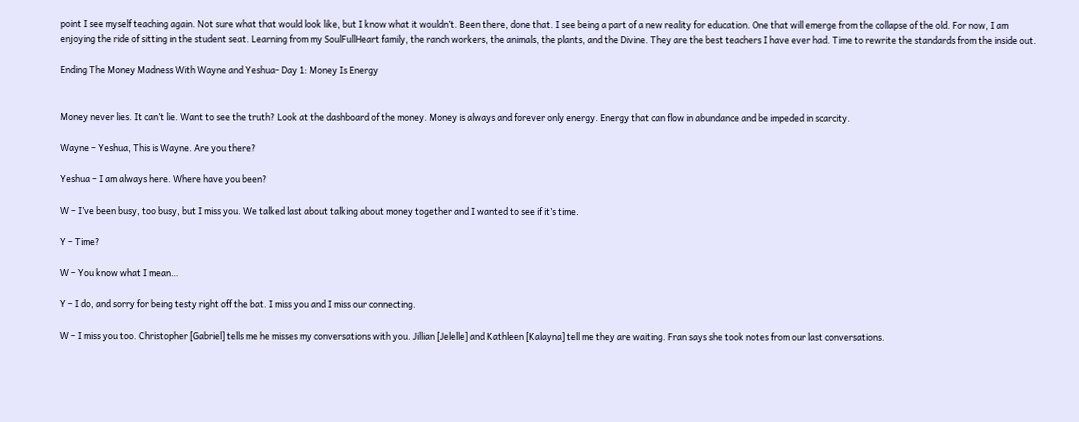point I see myself teaching again. Not sure what that would look like, but I know what it wouldn’t. Been there, done that. I see being a part of a new reality for education. One that will emerge from the collapse of the old. For now, I am enjoying the ride of sitting in the student seat. Learning from my SoulFullHeart family, the ranch workers, the animals, the plants, and the Divine. They are the best teachers I have ever had. Time to rewrite the standards from the inside out.

Ending The Money Madness With Wayne and Yeshua- Day 1: Money Is Energy


Money never lies. It can’t lie. Want to see the truth? Look at the dashboard of the money. Money is always and forever only energy. Energy that can flow in abundance and be impeded in scarcity.

Wayne – Yeshua, This is Wayne. Are you there?

Yeshua – I am always here. Where have you been?

W – I’ve been busy, too busy, but I miss you. We talked last about talking about money together and I wanted to see if it’s time.

Y – Time?

W – You know what I mean…

Y – I do, and sorry for being testy right off the bat. I miss you and I miss our connecting.

W – I miss you too. Christopher [Gabriel] tells me he misses my conversations with you. Jillian [Jelelle] and Kathleen [Kalayna] tell me they are waiting. Fran says she took notes from our last conversations.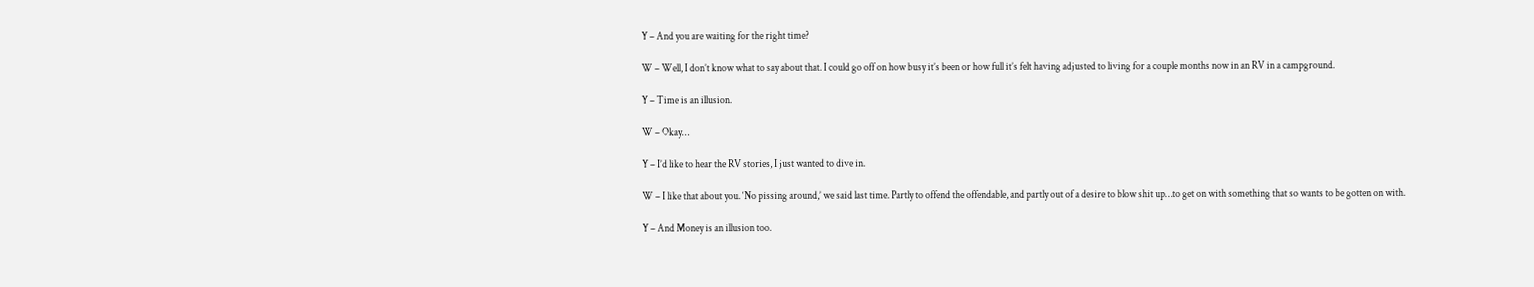Y – And you are waiting for the right time?

W – Well, I don’t know what to say about that. I could go off on how busy it’s been or how full it’s felt having adjusted to living for a couple months now in an RV in a campground.

Y – Time is an illusion.

W – Okay…

Y – I’d like to hear the RV stories, I just wanted to dive in.

W – I like that about you. ‘No pissing around,’ we said last time. Partly to offend the offendable, and partly out of a desire to blow shit up…to get on with something that so wants to be gotten on with.

Y – And Money is an illusion too.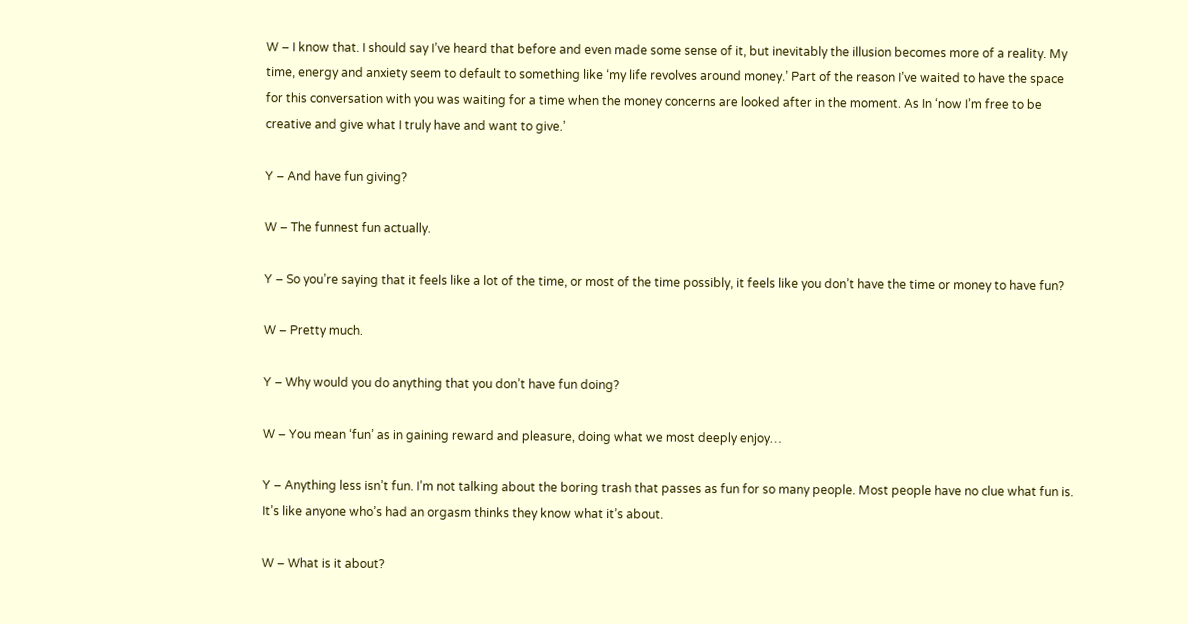W – I know that. I should say I’ve heard that before and even made some sense of it, but inevitably the illusion becomes more of a reality. My time, energy and anxiety seem to default to something like ‘my life revolves around money.’ Part of the reason I’ve waited to have the space for this conversation with you was waiting for a time when the money concerns are looked after in the moment. As In ‘now I’m free to be creative and give what I truly have and want to give.’

Y – And have fun giving?

W – The funnest fun actually.

Y – So you’re saying that it feels like a lot of the time, or most of the time possibly, it feels like you don’t have the time or money to have fun?

W – Pretty much.

Y – Why would you do anything that you don’t have fun doing?

W – You mean ‘fun’ as in gaining reward and pleasure, doing what we most deeply enjoy…

Y – Anything less isn’t fun. I’m not talking about the boring trash that passes as fun for so many people. Most people have no clue what fun is. It’s like anyone who’s had an orgasm thinks they know what it’s about.

W – What is it about?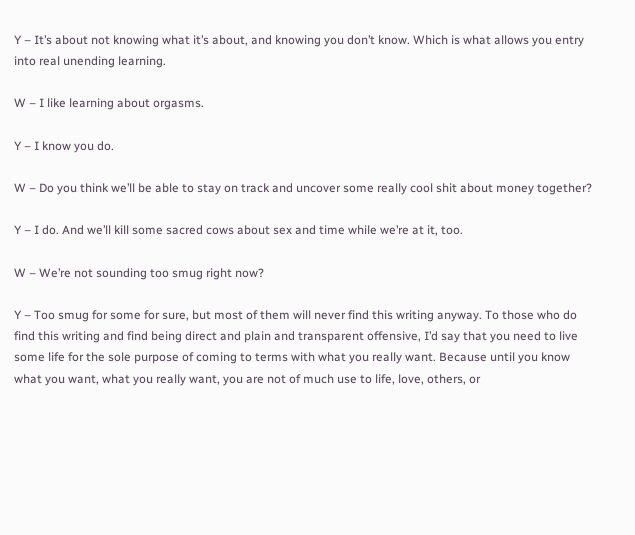Y – It’s about not knowing what it’s about, and knowing you don’t know. Which is what allows you entry into real unending learning.

W – I like learning about orgasms.

Y – I know you do.

W – Do you think we’ll be able to stay on track and uncover some really cool shit about money together?

Y – I do. And we’ll kill some sacred cows about sex and time while we’re at it, too.

W – We’re not sounding too smug right now?

Y – Too smug for some for sure, but most of them will never find this writing anyway. To those who do find this writing and find being direct and plain and transparent offensive, I’d say that you need to live some life for the sole purpose of coming to terms with what you really want. Because until you know what you want, what you really want, you are not of much use to life, love, others, or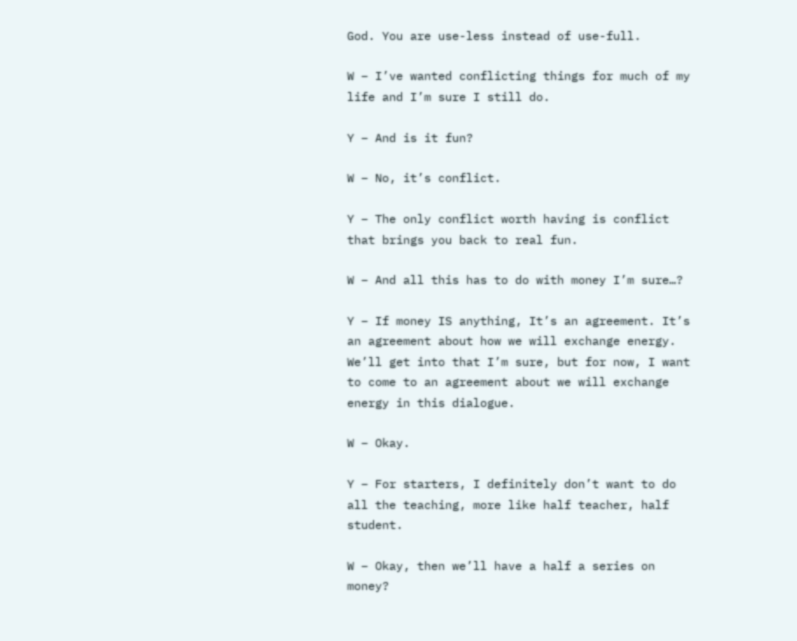God. You are use-less instead of use-full.

W – I’ve wanted conflicting things for much of my life and I’m sure I still do.

Y – And is it fun?

W – No, it’s conflict.

Y – The only conflict worth having is conflict that brings you back to real fun.

W – And all this has to do with money I’m sure…?

Y – If money IS anything, It’s an agreement. It’s an agreement about how we will exchange energy. We’ll get into that I’m sure, but for now, I want to come to an agreement about we will exchange energy in this dialogue.

W – Okay.

Y – For starters, I definitely don’t want to do all the teaching, more like half teacher, half student.

W – Okay, then we’ll have a half a series on money?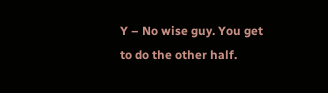Y – No wise guy. You get to do the other half.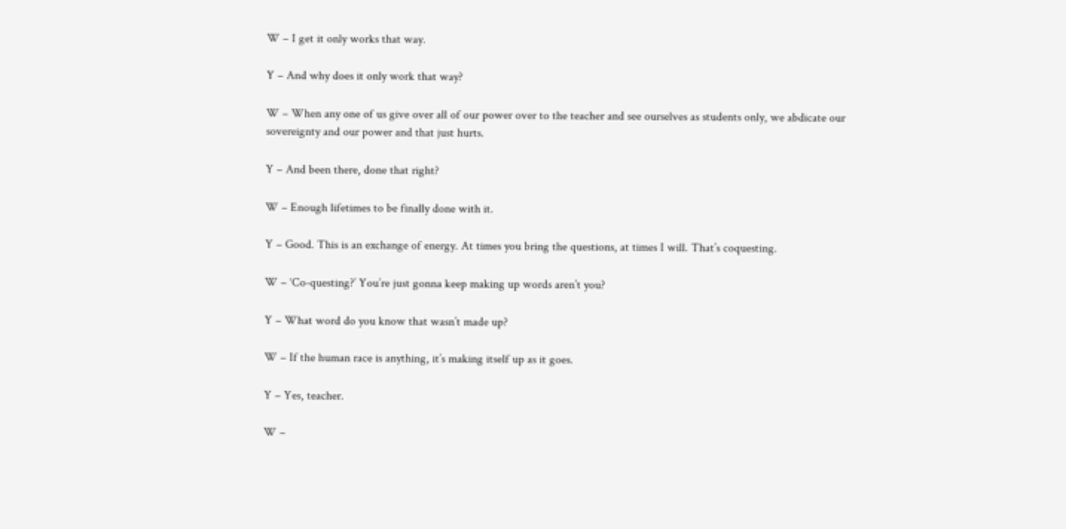W – I get it only works that way.

Y – And why does it only work that way?

W – When any one of us give over all of our power over to the teacher and see ourselves as students only, we abdicate our sovereignty and our power and that just hurts.

Y – And been there, done that right?

W – Enough lifetimes to be finally done with it.

Y – Good. This is an exchange of energy. At times you bring the questions, at times I will. That’s coquesting.

W – ‘Co-questing?’ You’re just gonna keep making up words aren’t you?

Y – What word do you know that wasn’t made up?

W – If the human race is anything, it’s making itself up as it goes.

Y – Yes, teacher.

W –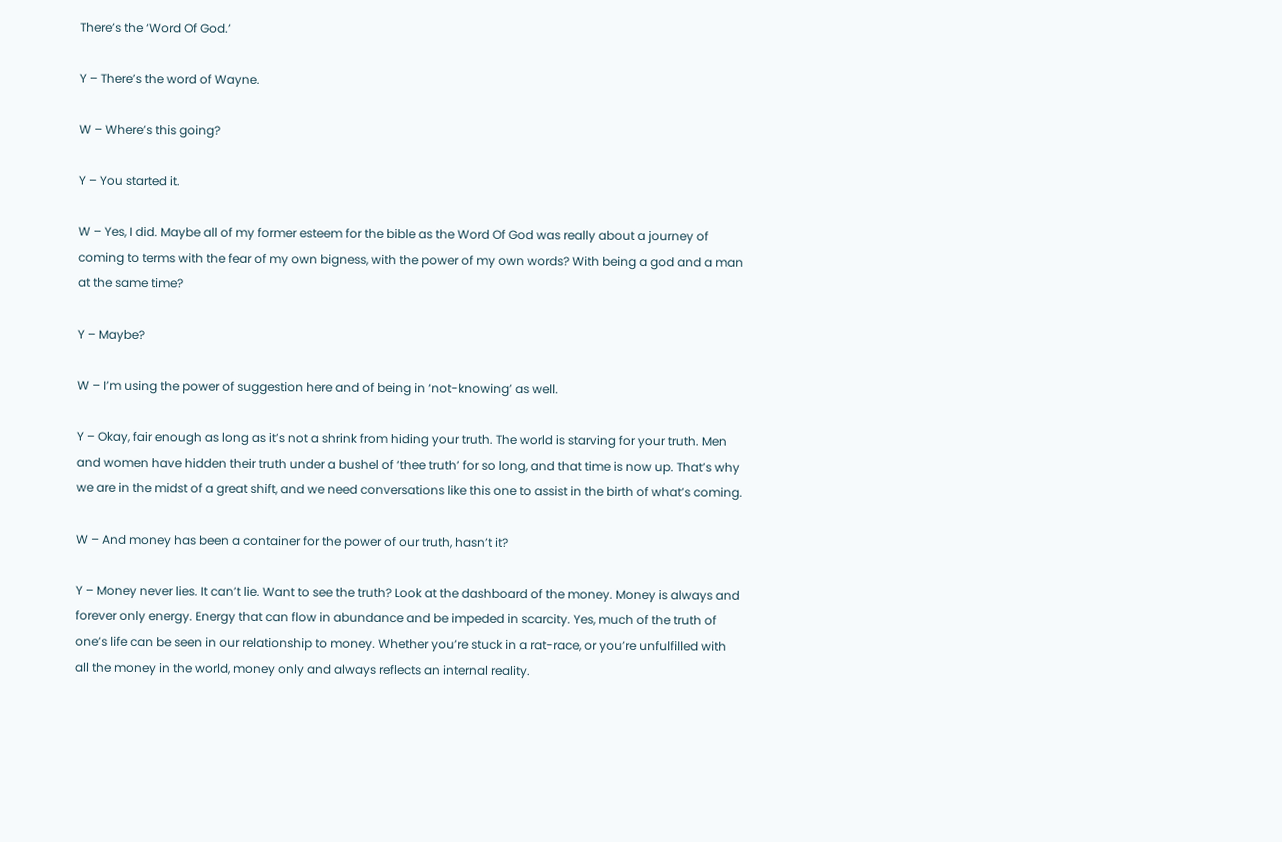There’s the ‘Word Of God.’

Y – There’s the word of Wayne.

W – Where’s this going?

Y – You started it.

W – Yes, I did. Maybe all of my former esteem for the bible as the Word Of God was really about a journey of coming to terms with the fear of my own bigness, with the power of my own words? With being a god and a man at the same time?

Y – Maybe?

W – I’m using the power of suggestion here and of being in ‘not-knowing’ as well.

Y – Okay, fair enough as long as it’s not a shrink from hiding your truth. The world is starving for your truth. Men and women have hidden their truth under a bushel of ‘thee truth’ for so long, and that time is now up. That’s why we are in the midst of a great shift, and we need conversations like this one to assist in the birth of what’s coming.

W – And money has been a container for the power of our truth, hasn’t it?

Y – Money never lies. It can’t lie. Want to see the truth? Look at the dashboard of the money. Money is always and forever only energy. Energy that can flow in abundance and be impeded in scarcity. Yes, much of the truth of one’s life can be seen in our relationship to money. Whether you’re stuck in a rat-race, or you’re unfulfilled with all the money in the world, money only and always reflects an internal reality.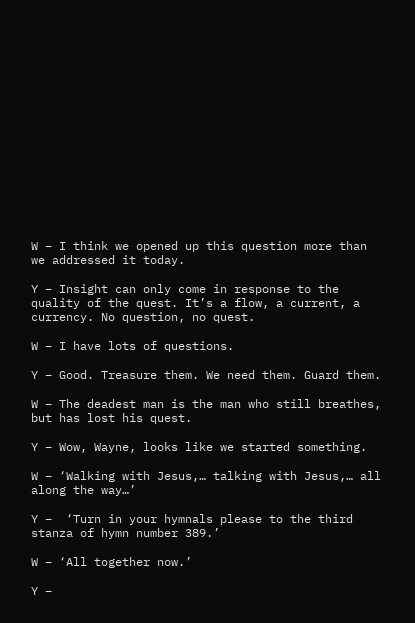W – I think we opened up this question more than we addressed it today.

Y – Insight can only come in response to the quality of the quest. It’s a flow, a current, a currency. No question, no quest.

W – I have lots of questions.

Y – Good. Treasure them. We need them. Guard them.

W – The deadest man is the man who still breathes, but has lost his quest.

Y – Wow, Wayne, looks like we started something.

W – ‘Walking with Jesus,… talking with Jesus,… all along the way…’

Y –  ‘Turn in your hymnals please to the third stanza of hymn number 389.’

W – ‘All together now.’

Y –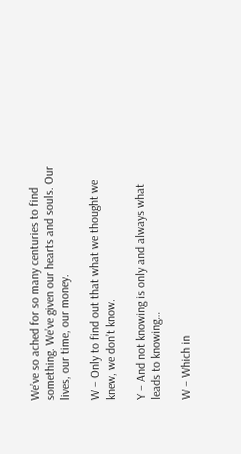We’ve so ached for so many centuries to find something. We’ve given our hearts and souls. Our lives, our time, our money.

W – Only to find out that what we thought we knew, we don’t know.

Y – And not knowing is only and always what leads to knowing…

W – Which in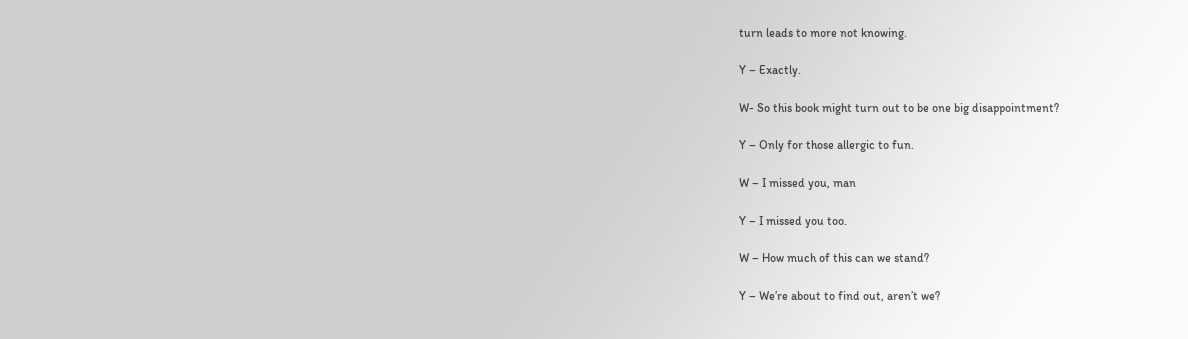turn leads to more not knowing.

Y – Exactly.

W- So this book might turn out to be one big disappointment?

Y – Only for those allergic to fun.

W – I missed you, man

Y – I missed you too.

W – How much of this can we stand?

Y – We’re about to find out, aren’t we?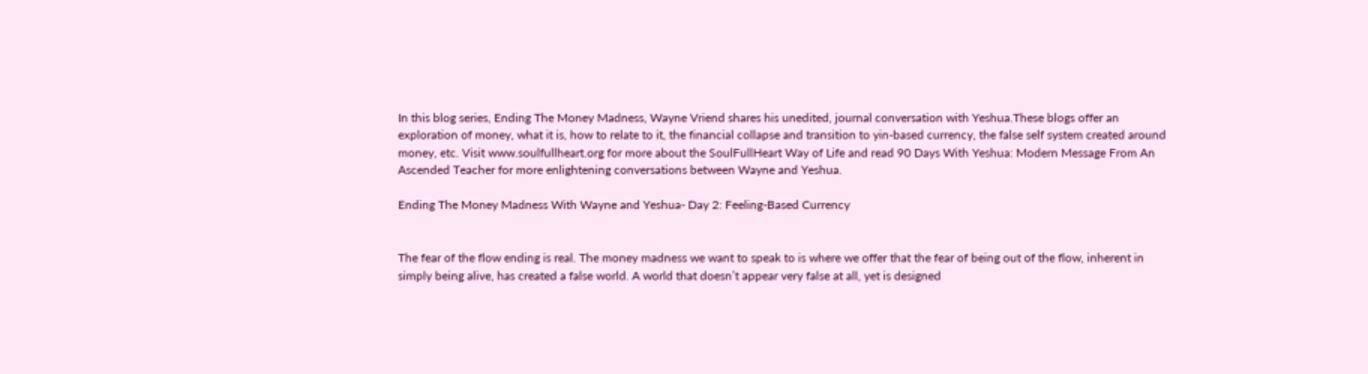In this blog series, Ending The Money Madness, Wayne Vriend shares his unedited, journal conversation with Yeshua.These blogs offer an exploration of money, what it is, how to relate to it, the financial collapse and transition to yin-based currency, the false self system created around money, etc. Visit www.soulfullheart.org for more about the SoulFullHeart Way of Life and read 90 Days With Yeshua: Modern Message From An Ascended Teacher for more enlightening conversations between Wayne and Yeshua.

Ending The Money Madness With Wayne and Yeshua- Day 2: Feeling-Based Currency


The fear of the flow ending is real. The money madness we want to speak to is where we offer that the fear of being out of the flow, inherent in simply being alive, has created a false world. A world that doesn’t appear very false at all, yet is designed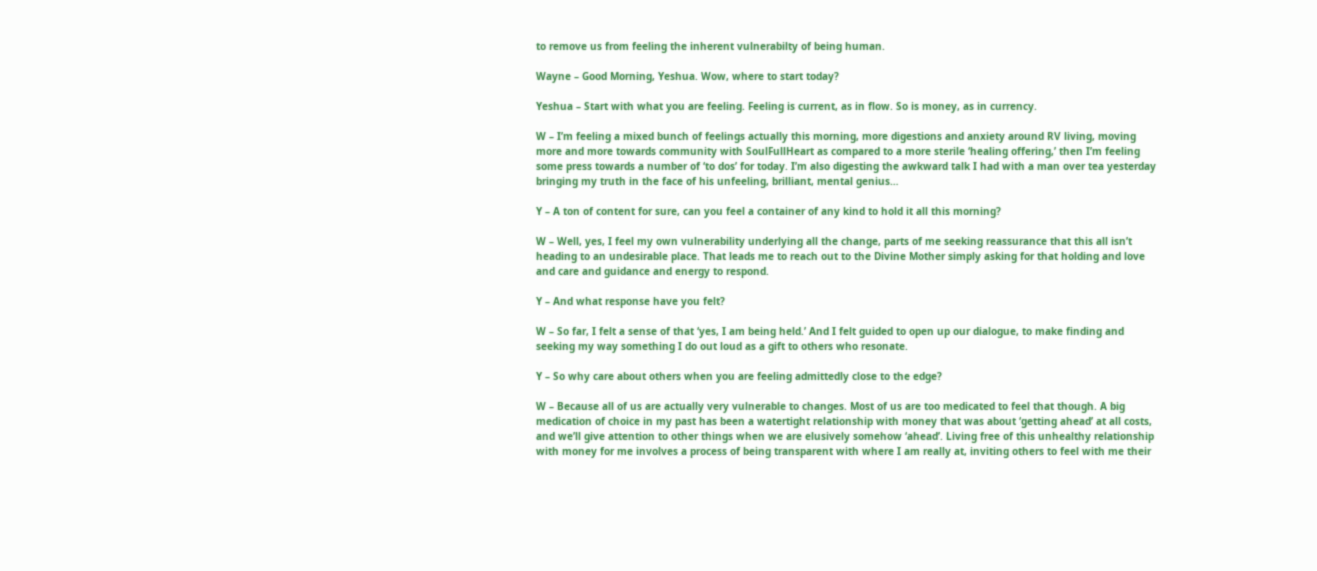to remove us from feeling the inherent vulnerabilty of being human.

Wayne – Good Morning, Yeshua. Wow, where to start today?

Yeshua – Start with what you are feeling. Feeling is current, as in flow. So is money, as in currency.

W – I’m feeling a mixed bunch of feelings actually this morning, more digestions and anxiety around RV living, moving more and more towards community with SoulFullHeart as compared to a more sterile ‘healing offering,’ then I’m feeling some press towards a number of ‘to dos’ for today. I’m also digesting the awkward talk I had with a man over tea yesterday bringing my truth in the face of his unfeeling, brilliant, mental genius…

Y – A ton of content for sure, can you feel a container of any kind to hold it all this morning?

W – Well, yes, I feel my own vulnerability underlying all the change, parts of me seeking reassurance that this all isn’t heading to an undesirable place. That leads me to reach out to the Divine Mother simply asking for that holding and love and care and guidance and energy to respond.

Y – And what response have you felt?

W – So far, I felt a sense of that ‘yes, I am being held.’ And I felt guided to open up our dialogue, to make finding and seeking my way something I do out loud as a gift to others who resonate.

Y – So why care about others when you are feeling admittedly close to the edge?

W – Because all of us are actually very vulnerable to changes. Most of us are too medicated to feel that though. A big medication of choice in my past has been a watertight relationship with money that was about ‘getting ahead’ at all costs, and we’ll give attention to other things when we are elusively somehow ‘ahead’. Living free of this unhealthy relationship with money for me involves a process of being transparent with where I am really at, inviting others to feel with me their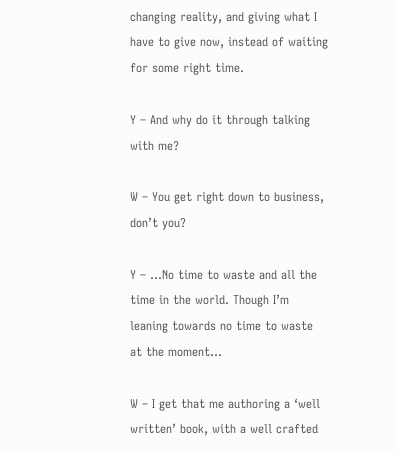changing reality, and giving what I have to give now, instead of waiting for some right time.

Y – And why do it through talking with me?

W – You get right down to business, don’t you?

Y – …No time to waste and all the time in the world. Though I’m leaning towards no time to waste at the moment…

W – I get that me authoring a ‘well written’ book, with a well crafted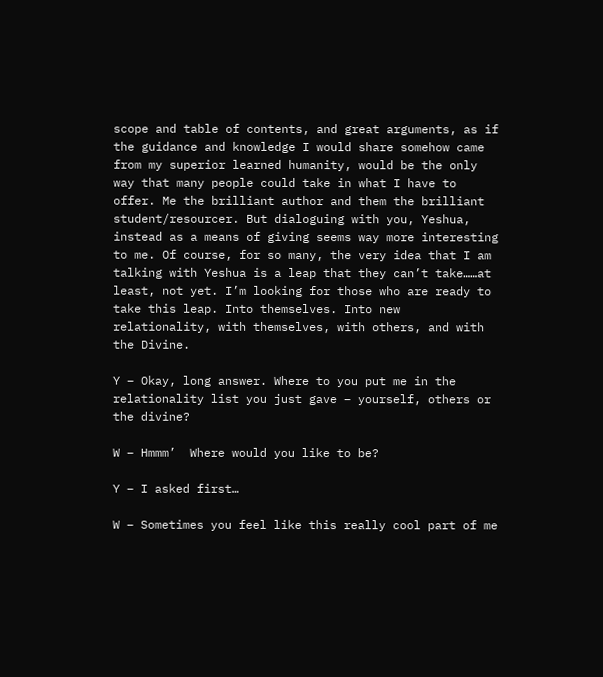scope and table of contents, and great arguments, as if the guidance and knowledge I would share somehow came from my superior learned humanity, would be the only way that many people could take in what I have to offer. Me the brilliant author and them the brilliant student/resourcer. But dialoguing with you, Yeshua, instead as a means of giving seems way more interesting to me. Of course, for so many, the very idea that I am talking with Yeshua is a leap that they can’t take……at least, not yet. I’m looking for those who are ready to take this leap. Into themselves. Into new relationality, with themselves, with others, and with the Divine.

Y – Okay, long answer. Where to you put me in the relationality list you just gave – yourself, others or the divine?

W – Hmmm’  Where would you like to be?

Y – I asked first…

W – Sometimes you feel like this really cool part of me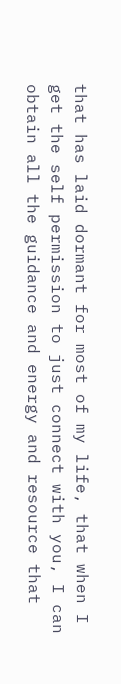that has laid dormant for most of my life, that when I get the self permission to just connect with you, I can obtain all the guidance and energy and resource that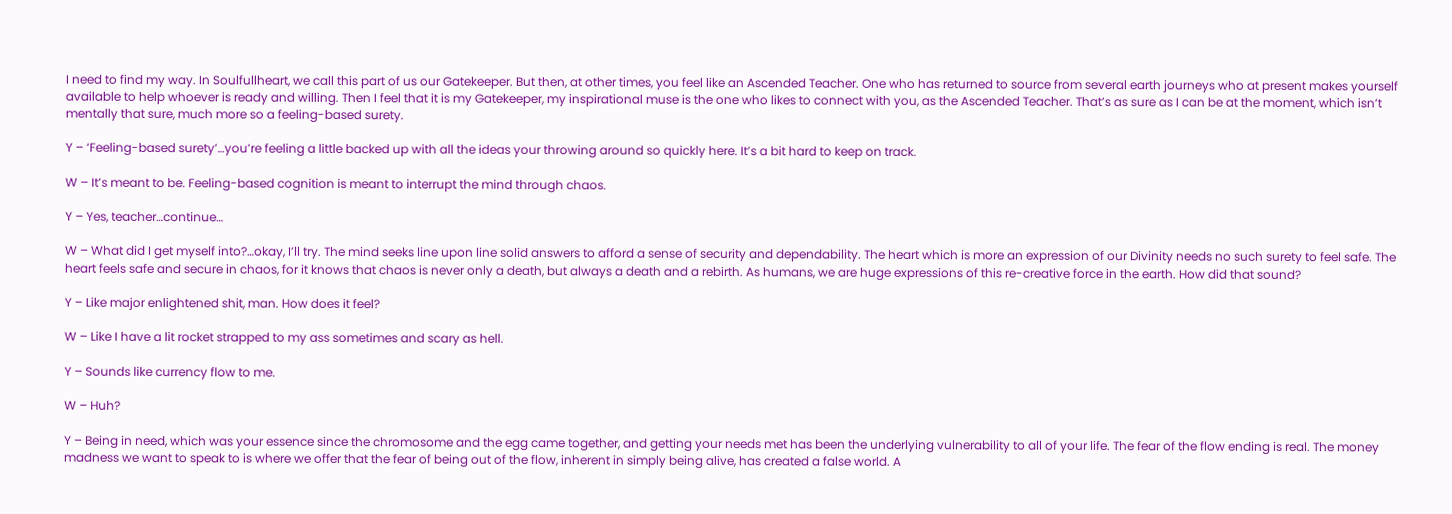I need to find my way. In Soulfullheart, we call this part of us our Gatekeeper. But then, at other times, you feel like an Ascended Teacher. One who has returned to source from several earth journeys who at present makes yourself available to help whoever is ready and willing. Then I feel that it is my Gatekeeper, my inspirational muse is the one who likes to connect with you, as the Ascended Teacher. That’s as sure as I can be at the moment, which isn’t mentally that sure, much more so a feeling-based surety.

Y – ‘Feeling-based surety’…you’re feeling a little backed up with all the ideas your throwing around so quickly here. It’s a bit hard to keep on track.

W – It’s meant to be. Feeling-based cognition is meant to interrupt the mind through chaos.

Y – Yes, teacher…continue…

W – What did I get myself into?…okay, I’ll try. The mind seeks line upon line solid answers to afford a sense of security and dependability. The heart which is more an expression of our Divinity needs no such surety to feel safe. The heart feels safe and secure in chaos, for it knows that chaos is never only a death, but always a death and a rebirth. As humans, we are huge expressions of this re-creative force in the earth. How did that sound?

Y – Like major enlightened shit, man. How does it feel?

W – Like I have a lit rocket strapped to my ass sometimes and scary as hell.

Y – Sounds like currency flow to me.

W – Huh?

Y – Being in need, which was your essence since the chromosome and the egg came together, and getting your needs met has been the underlying vulnerability to all of your life. The fear of the flow ending is real. The money madness we want to speak to is where we offer that the fear of being out of the flow, inherent in simply being alive, has created a false world. A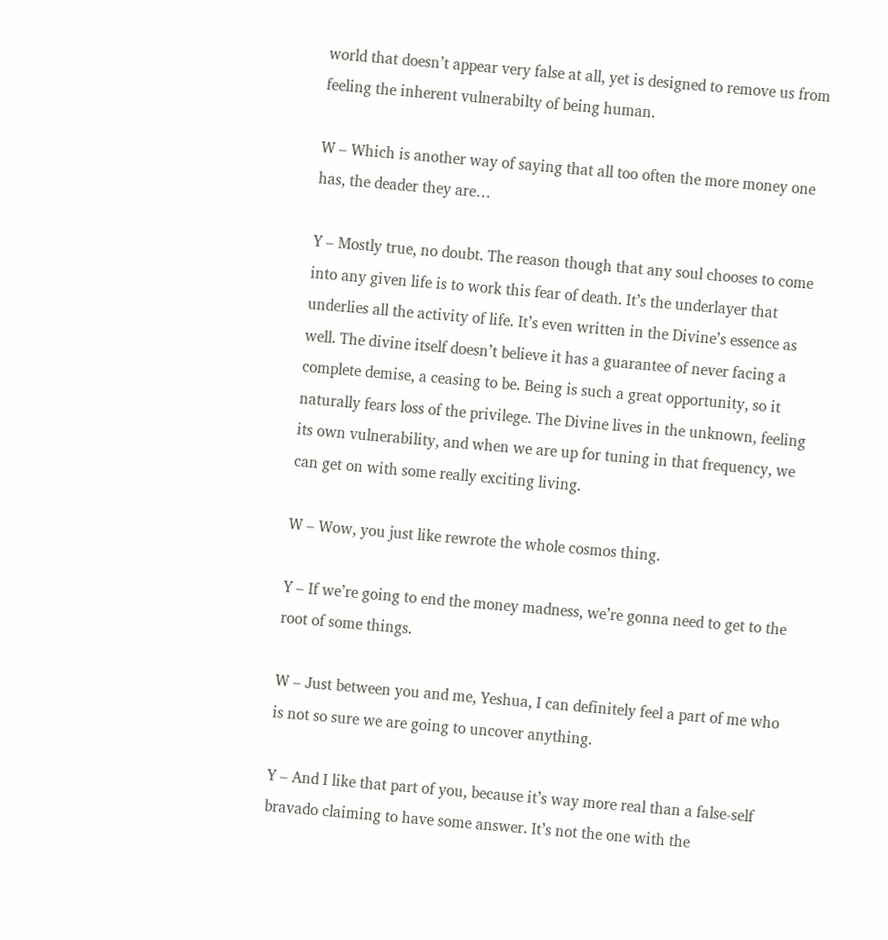world that doesn’t appear very false at all, yet is designed to remove us from feeling the inherent vulnerabilty of being human.

W – Which is another way of saying that all too often the more money one has, the deader they are…

Y – Mostly true, no doubt. The reason though that any soul chooses to come into any given life is to work this fear of death. It’s the underlayer that underlies all the activity of life. It’s even written in the Divine’s essence as well. The divine itself doesn’t believe it has a guarantee of never facing a complete demise, a ceasing to be. Being is such a great opportunity, so it naturally fears loss of the privilege. The Divine lives in the unknown, feeling its own vulnerability, and when we are up for tuning in that frequency, we can get on with some really exciting living.

W – Wow, you just like rewrote the whole cosmos thing.

Y – If we’re going to end the money madness, we’re gonna need to get to the root of some things.

W – Just between you and me, Yeshua, I can definitely feel a part of me who is not so sure we are going to uncover anything.

Y – And I like that part of you, because it’s way more real than a false-self bravado claiming to have some answer. It’s not the one with the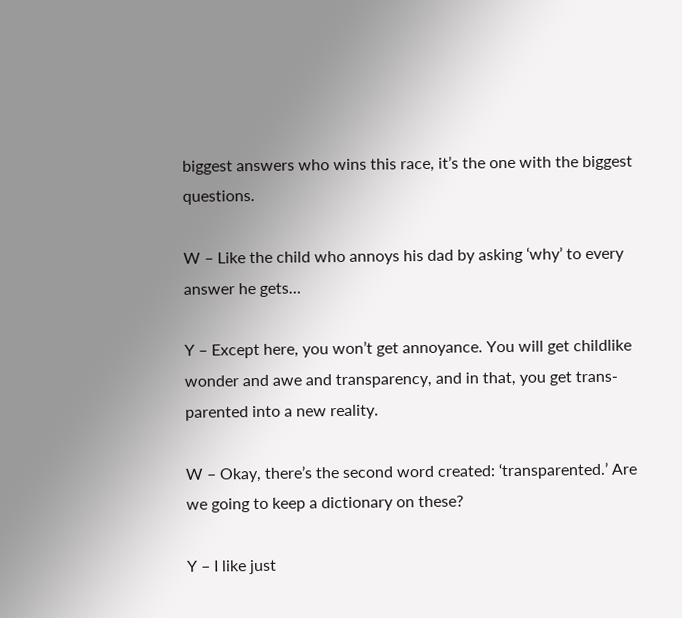biggest answers who wins this race, it’s the one with the biggest questions.

W – Like the child who annoys his dad by asking ‘why’ to every answer he gets…

Y – Except here, you won’t get annoyance. You will get childlike wonder and awe and transparency, and in that, you get trans-parented into a new reality.

W – Okay, there’s the second word created: ‘transparented.’ Are we going to keep a dictionary on these?

Y – I like just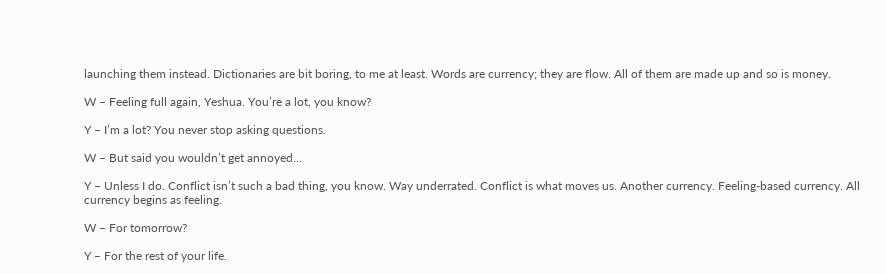launching them instead. Dictionaries are bit boring, to me at least. Words are currency; they are flow. All of them are made up and so is money.

W – Feeling full again, Yeshua. You’re a lot, you know?

Y – I’m a lot? You never stop asking questions.

W – But said you wouldn’t get annoyed…

Y – Unless I do. Conflict isn’t such a bad thing, you know. Way underrated. Conflict is what moves us. Another currency. Feeling-based currency. All currency begins as feeling.

W – For tomorrow?

Y – For the rest of your life.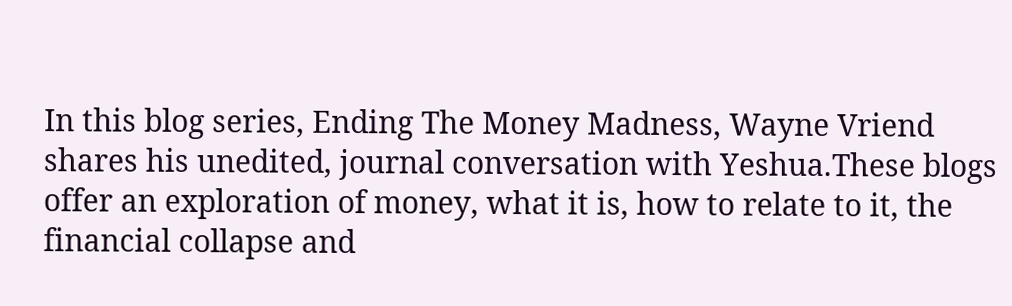In this blog series, Ending The Money Madness, Wayne Vriend shares his unedited, journal conversation with Yeshua.These blogs offer an exploration of money, what it is, how to relate to it, the financial collapse and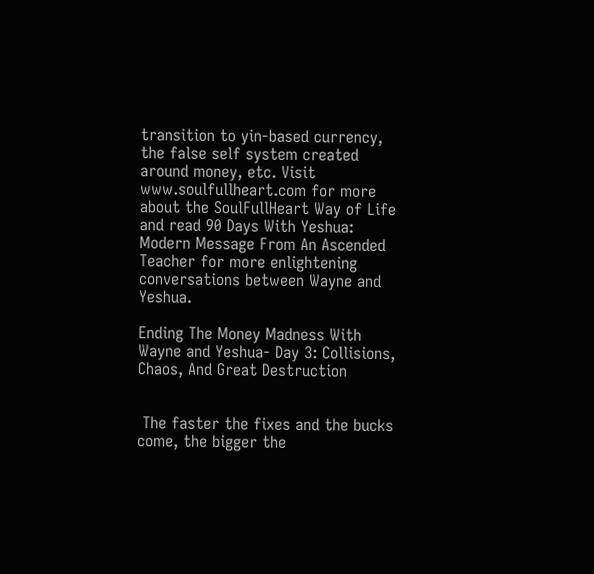transition to yin-based currency, the false self system created around money, etc. Visit www.soulfullheart.com for more about the SoulFullHeart Way of Life and read 90 Days With Yeshua: Modern Message From An Ascended Teacher for more enlightening conversations between Wayne and Yeshua.

Ending The Money Madness With Wayne and Yeshua- Day 3: Collisions, Chaos, And Great Destruction


 The faster the fixes and the bucks come, the bigger the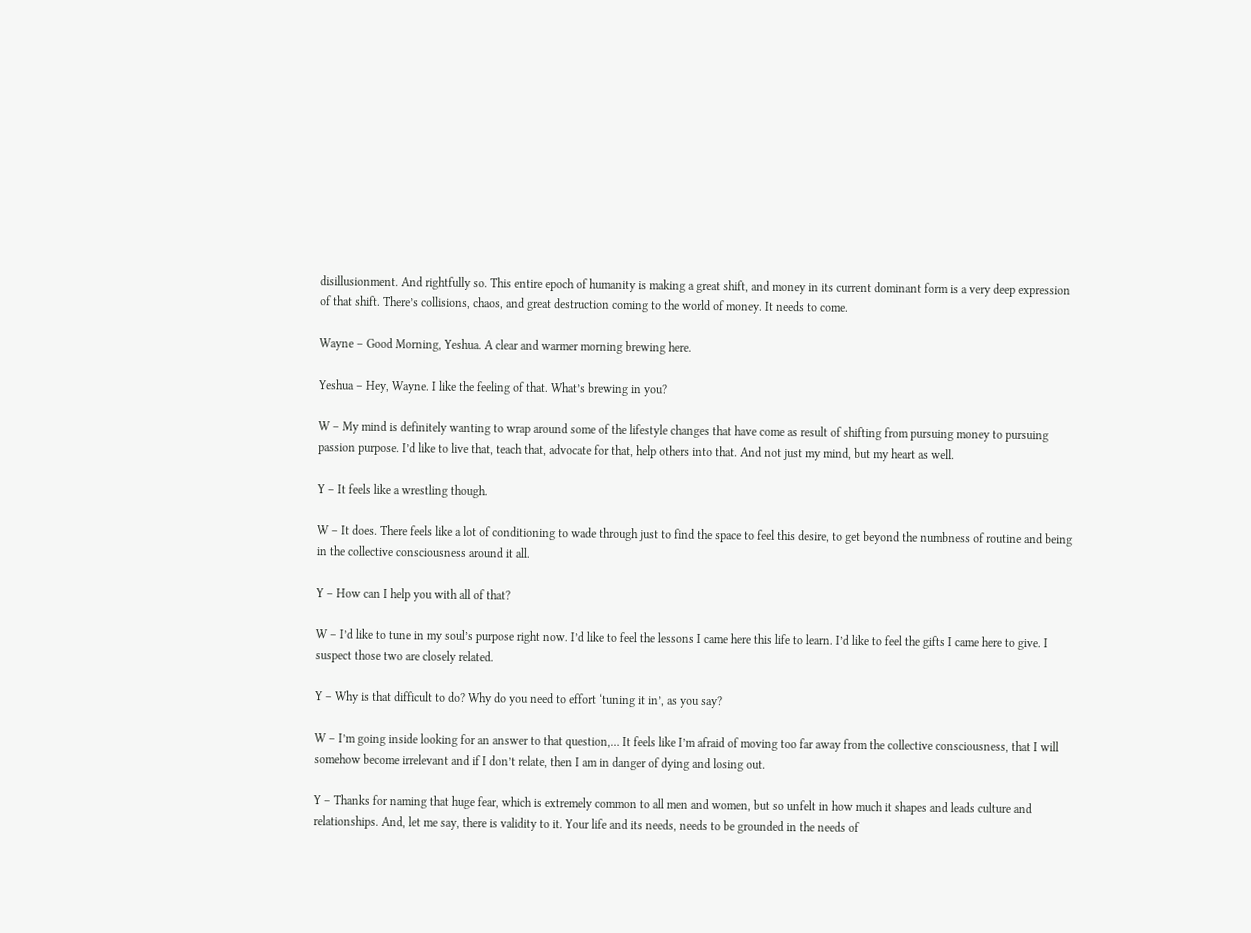disillusionment. And rightfully so. This entire epoch of humanity is making a great shift, and money in its current dominant form is a very deep expression of that shift. There’s collisions, chaos, and great destruction coming to the world of money. It needs to come.

Wayne – Good Morning, Yeshua. A clear and warmer morning brewing here.

Yeshua – Hey, Wayne. I like the feeling of that. What’s brewing in you?

W – My mind is definitely wanting to wrap around some of the lifestyle changes that have come as result of shifting from pursuing money to pursuing passion purpose. I’d like to live that, teach that, advocate for that, help others into that. And not just my mind, but my heart as well.

Y – It feels like a wrestling though.

W – It does. There feels like a lot of conditioning to wade through just to find the space to feel this desire, to get beyond the numbness of routine and being in the collective consciousness around it all.

Y – How can I help you with all of that?

W – I’d like to tune in my soul’s purpose right now. I’d like to feel the lessons I came here this life to learn. I’d like to feel the gifts I came here to give. I suspect those two are closely related.

Y – Why is that difficult to do? Why do you need to effort ‘tuning it in’, as you say?

W – I’m going inside looking for an answer to that question,… It feels like I’m afraid of moving too far away from the collective consciousness, that I will somehow become irrelevant and if I don’t relate, then I am in danger of dying and losing out.

Y – Thanks for naming that huge fear, which is extremely common to all men and women, but so unfelt in how much it shapes and leads culture and relationships. And, let me say, there is validity to it. Your life and its needs, needs to be grounded in the needs of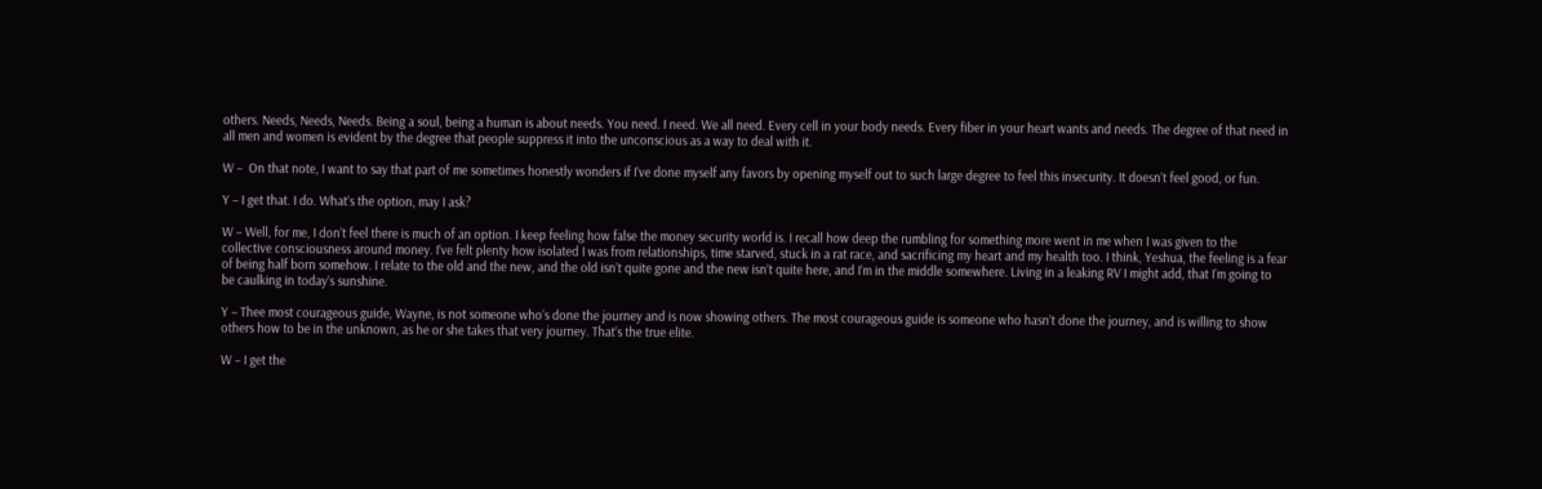others. Needs, Needs, Needs. Being a soul, being a human is about needs. You need. I need. We all need. Every cell in your body needs. Every fiber in your heart wants and needs. The degree of that need in all men and women is evident by the degree that people suppress it into the unconscious as a way to deal with it.

W –  On that note, I want to say that part of me sometimes honestly wonders if I’ve done myself any favors by opening myself out to such large degree to feel this insecurity. It doesn’t feel good, or fun.

Y – I get that. I do. What’s the option, may I ask?

W – Well, for me, I don’t feel there is much of an option. I keep feeling how false the money security world is. I recall how deep the rumbling for something more went in me when I was given to the collective consciousness around money. I’ve felt plenty how isolated I was from relationships, time starved, stuck in a rat race, and sacrificing my heart and my health too. I think, Yeshua, the feeling is a fear of being half born somehow. I relate to the old and the new, and the old isn’t quite gone and the new isn’t quite here, and I’m in the middle somewhere. Living in a leaking RV I might add, that I’m going to be caulking in today’s sunshine.

Y – Thee most courageous guide, Wayne, is not someone who’s done the journey and is now showing others. The most courageous guide is someone who hasn’t done the journey, and is willing to show others how to be in the unknown, as he or she takes that very journey. That’s the true elite.

W – I get the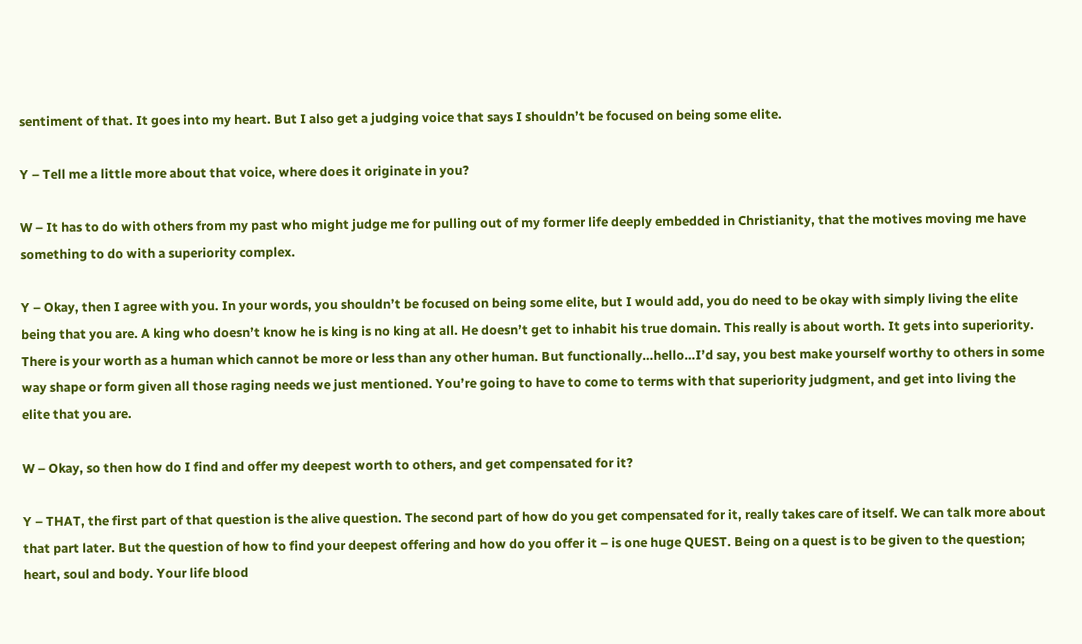sentiment of that. It goes into my heart. But I also get a judging voice that says I shouldn’t be focused on being some elite.

Y – Tell me a little more about that voice, where does it originate in you?

W – It has to do with others from my past who might judge me for pulling out of my former life deeply embedded in Christianity, that the motives moving me have something to do with a superiority complex.

Y – Okay, then I agree with you. In your words, you shouldn’t be focused on being some elite, but I would add, you do need to be okay with simply living the elite being that you are. A king who doesn’t know he is king is no king at all. He doesn’t get to inhabit his true domain. This really is about worth. It gets into superiority. There is your worth as a human which cannot be more or less than any other human. But functionally…hello…I’d say, you best make yourself worthy to others in some way shape or form given all those raging needs we just mentioned. You’re going to have to come to terms with that superiority judgment, and get into living the elite that you are.

W – Okay, so then how do I find and offer my deepest worth to others, and get compensated for it?

Y – THAT, the first part of that question is the alive question. The second part of how do you get compensated for it, really takes care of itself. We can talk more about that part later. But the question of how to find your deepest offering and how do you offer it – is one huge QUEST. Being on a quest is to be given to the question; heart, soul and body. Your life blood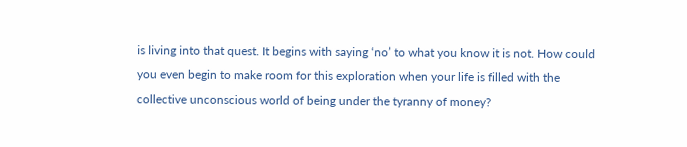is living into that quest. It begins with saying ‘no’ to what you know it is not. How could you even begin to make room for this exploration when your life is filled with the collective unconscious world of being under the tyranny of money?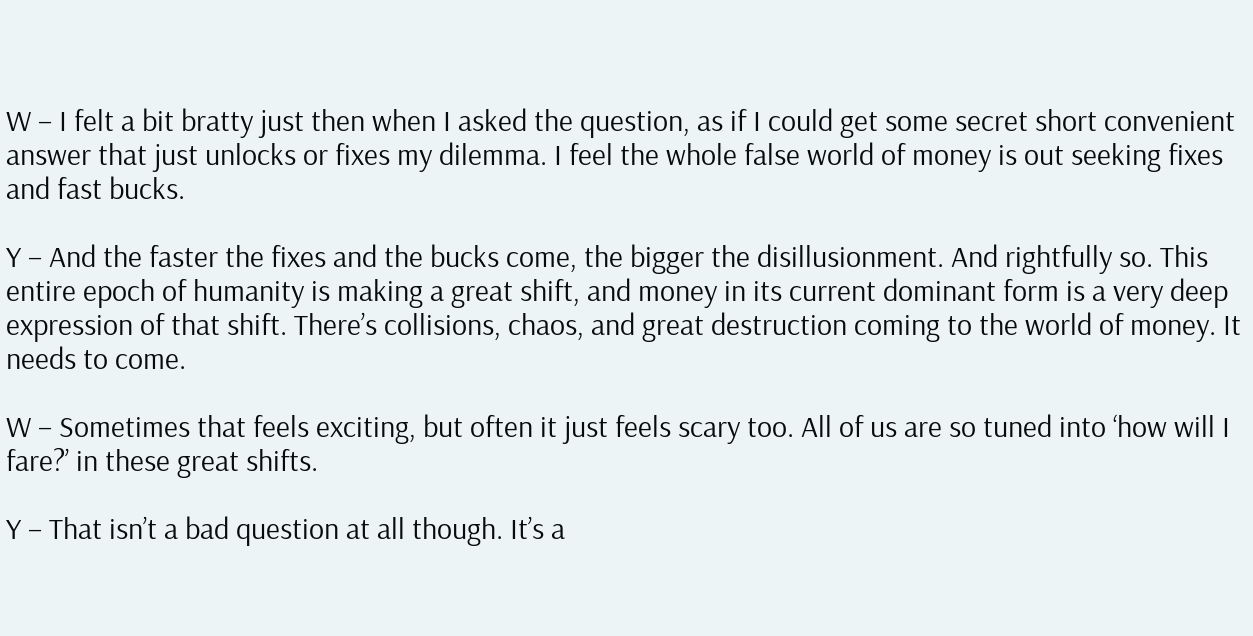W – I felt a bit bratty just then when I asked the question, as if I could get some secret short convenient answer that just unlocks or fixes my dilemma. I feel the whole false world of money is out seeking fixes and fast bucks.

Y – And the faster the fixes and the bucks come, the bigger the disillusionment. And rightfully so. This entire epoch of humanity is making a great shift, and money in its current dominant form is a very deep expression of that shift. There’s collisions, chaos, and great destruction coming to the world of money. It needs to come.

W – Sometimes that feels exciting, but often it just feels scary too. All of us are so tuned into ‘how will I fare?’ in these great shifts.

Y – That isn’t a bad question at all though. It’s a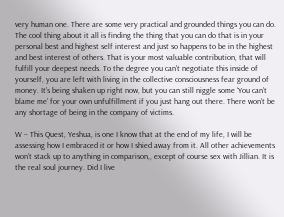very human one. There are some very practical and grounded things you can do. The cool thing about it all is finding the thing that you can do that is in your personal best and highest self interest and just so happens to be in the highest and best interest of others. That is your most valuable contribution, that will fulfill your deepest needs. To the degree you can’t negotiate this inside of yourself, you are left with living in the collective consciousness fear ground of money. It’s being shaken up right now, but you can still niggle some ‘You can’t blame me’ for your own unfulfillment if you just hang out there. There won’t be any shortage of being in the company of victims.

W – This Quest, Yeshua, is one I know that at the end of my life, I will be assessing how I embraced it or how I shied away from it. All other achievements won’t stack up to anything in comparison,, except of course sex with Jillian. It is the real soul journey. Did I live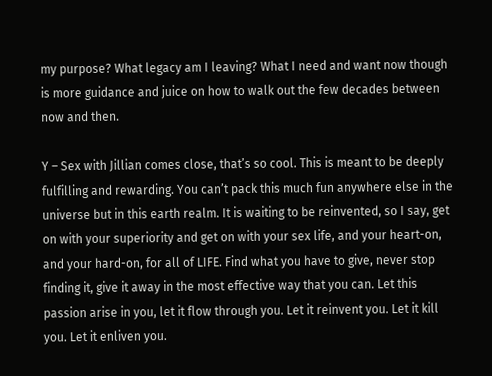my purpose? What legacy am I leaving? What I need and want now though is more guidance and juice on how to walk out the few decades between now and then.

Y – Sex with Jillian comes close, that’s so cool. This is meant to be deeply fulfilling and rewarding. You can’t pack this much fun anywhere else in the universe but in this earth realm. It is waiting to be reinvented, so I say, get on with your superiority and get on with your sex life, and your heart-on, and your hard-on, for all of LIFE. Find what you have to give, never stop finding it, give it away in the most effective way that you can. Let this passion arise in you, let it flow through you. Let it reinvent you. Let it kill you. Let it enliven you.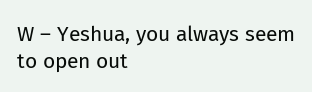W – Yeshua, you always seem to open out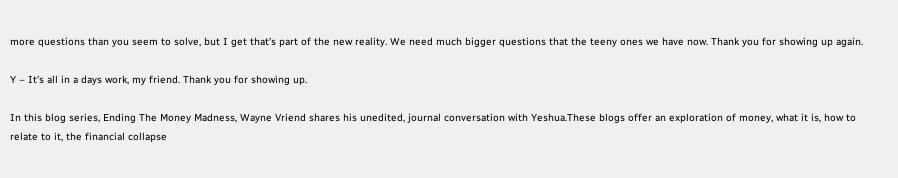more questions than you seem to solve, but I get that’s part of the new reality. We need much bigger questions that the teeny ones we have now. Thank you for showing up again.

Y – It’s all in a days work, my friend. Thank you for showing up.

In this blog series, Ending The Money Madness, Wayne Vriend shares his unedited, journal conversation with Yeshua.These blogs offer an exploration of money, what it is, how to relate to it, the financial collapse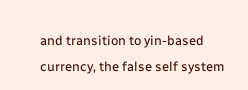and transition to yin-based currency, the false self system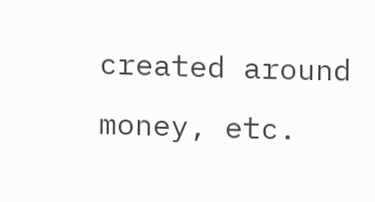created around money, etc.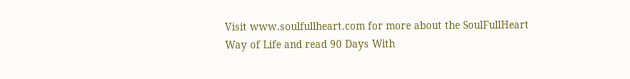Visit www.soulfullheart.com for more about the SoulFullHeart Way of Life and read 90 Days With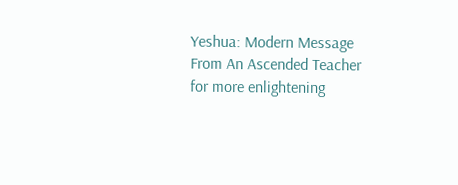Yeshua: Modern Message From An Ascended Teacher for more enlightening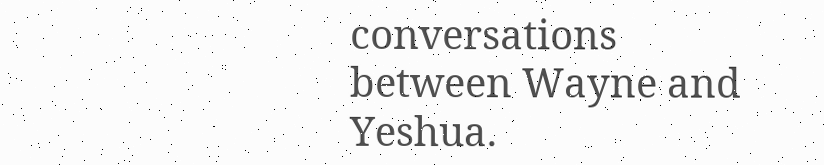conversations between Wayne and Yeshua.